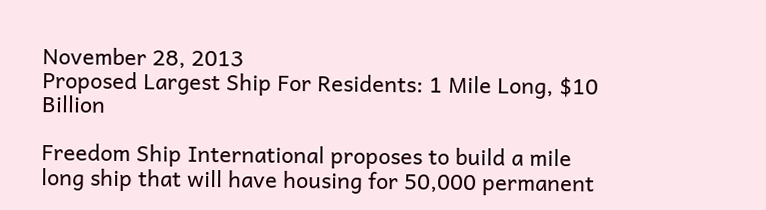November 28, 2013
Proposed Largest Ship For Residents: 1 Mile Long, $10 Billion

Freedom Ship International proposes to build a mile long ship that will have housing for 50,000 permanent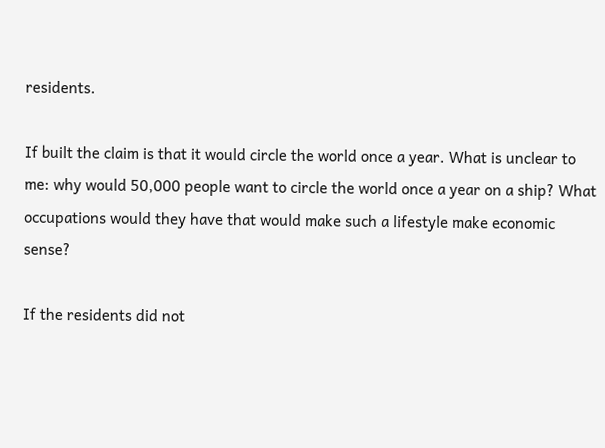residents.

If built the claim is that it would circle the world once a year. What is unclear to me: why would 50,000 people want to circle the world once a year on a ship? What occupations would they have that would make such a lifestyle make economic sense?

If the residents did not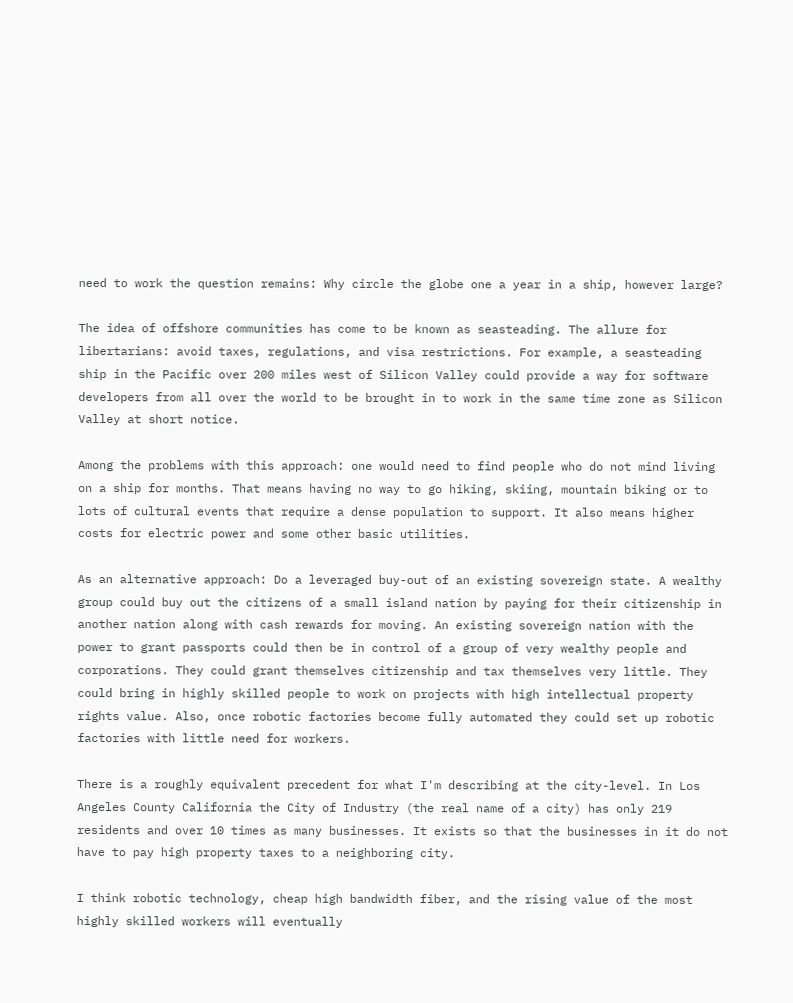need to work the question remains: Why circle the globe one a year in a ship, however large?

The idea of offshore communities has come to be known as seasteading. The allure for libertarians: avoid taxes, regulations, and visa restrictions. For example, a seasteading ship in the Pacific over 200 miles west of Silicon Valley could provide a way for software developers from all over the world to be brought in to work in the same time zone as Silicon Valley at short notice.

Among the problems with this approach: one would need to find people who do not mind living on a ship for months. That means having no way to go hiking, skiing, mountain biking or to lots of cultural events that require a dense population to support. It also means higher costs for electric power and some other basic utilities.

As an alternative approach: Do a leveraged buy-out of an existing sovereign state. A wealthy group could buy out the citizens of a small island nation by paying for their citizenship in another nation along with cash rewards for moving. An existing sovereign nation with the power to grant passports could then be in control of a group of very wealthy people and corporations. They could grant themselves citizenship and tax themselves very little. They could bring in highly skilled people to work on projects with high intellectual property rights value. Also, once robotic factories become fully automated they could set up robotic factories with little need for workers.

There is a roughly equivalent precedent for what I'm describing at the city-level. In Los Angeles County California the City of Industry (the real name of a city) has only 219 residents and over 10 times as many businesses. It exists so that the businesses in it do not have to pay high property taxes to a neighboring city.

I think robotic technology, cheap high bandwidth fiber, and the rising value of the most highly skilled workers will eventually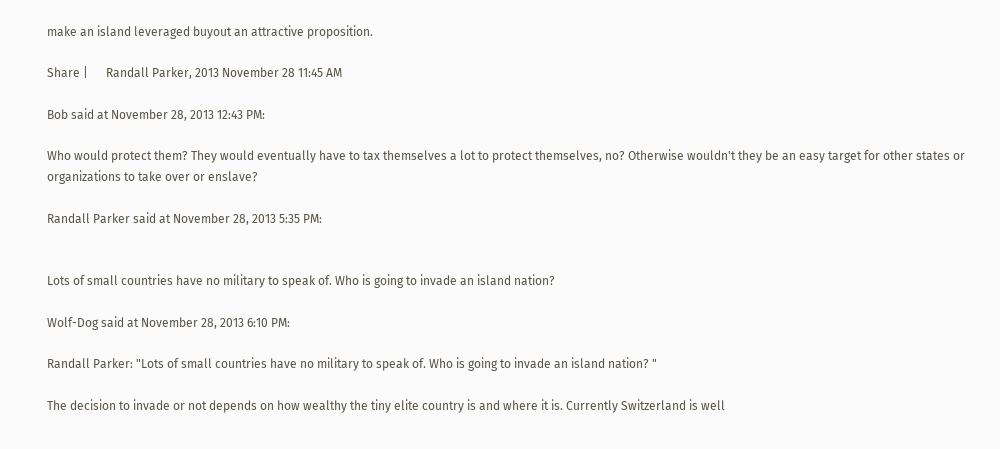make an island leveraged buyout an attractive proposition.

Share |      Randall Parker, 2013 November 28 11:45 AM

Bob said at November 28, 2013 12:43 PM:

Who would protect them? They would eventually have to tax themselves a lot to protect themselves, no? Otherwise wouldn't they be an easy target for other states or organizations to take over or enslave?

Randall Parker said at November 28, 2013 5:35 PM:


Lots of small countries have no military to speak of. Who is going to invade an island nation?

Wolf-Dog said at November 28, 2013 6:10 PM:

Randall Parker: "Lots of small countries have no military to speak of. Who is going to invade an island nation? "

The decision to invade or not depends on how wealthy the tiny elite country is and where it is. Currently Switzerland is well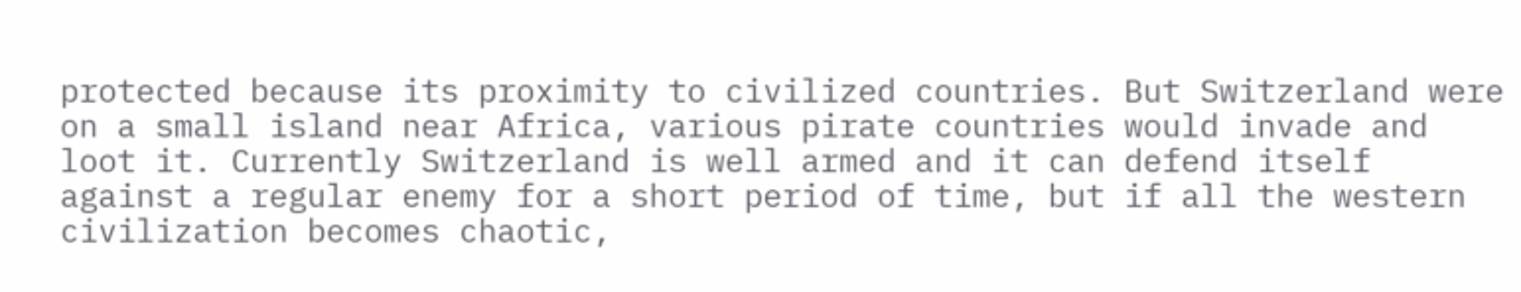protected because its proximity to civilized countries. But Switzerland were on a small island near Africa, various pirate countries would invade and loot it. Currently Switzerland is well armed and it can defend itself against a regular enemy for a short period of time, but if all the western civilization becomes chaotic,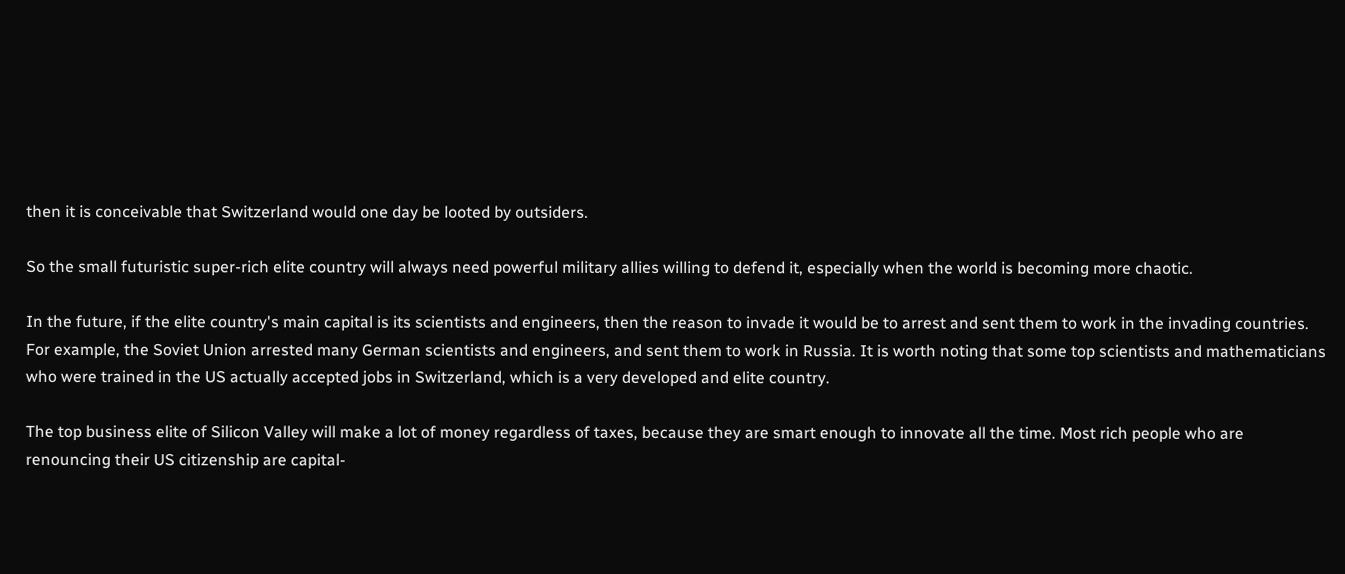then it is conceivable that Switzerland would one day be looted by outsiders.

So the small futuristic super-rich elite country will always need powerful military allies willing to defend it, especially when the world is becoming more chaotic.

In the future, if the elite country's main capital is its scientists and engineers, then the reason to invade it would be to arrest and sent them to work in the invading countries. For example, the Soviet Union arrested many German scientists and engineers, and sent them to work in Russia. It is worth noting that some top scientists and mathematicians who were trained in the US actually accepted jobs in Switzerland, which is a very developed and elite country.

The top business elite of Silicon Valley will make a lot of money regardless of taxes, because they are smart enough to innovate all the time. Most rich people who are renouncing their US citizenship are capital-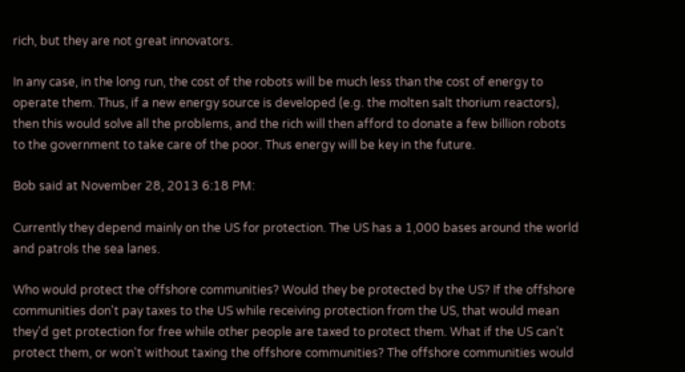rich, but they are not great innovators.

In any case, in the long run, the cost of the robots will be much less than the cost of energy to operate them. Thus, if a new energy source is developed (e.g. the molten salt thorium reactors), then this would solve all the problems, and the rich will then afford to donate a few billion robots to the government to take care of the poor. Thus energy will be key in the future.

Bob said at November 28, 2013 6:18 PM:

Currently they depend mainly on the US for protection. The US has a 1,000 bases around the world and patrols the sea lanes.

Who would protect the offshore communities? Would they be protected by the US? If the offshore communities don't pay taxes to the US while receiving protection from the US, that would mean they'd get protection for free while other people are taxed to protect them. What if the US can't protect them, or won't without taxing the offshore communities? The offshore communities would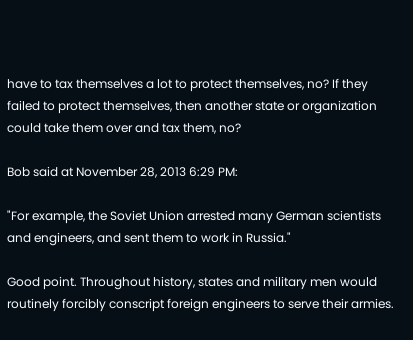have to tax themselves a lot to protect themselves, no? If they failed to protect themselves, then another state or organization could take them over and tax them, no?

Bob said at November 28, 2013 6:29 PM:

"For example, the Soviet Union arrested many German scientists and engineers, and sent them to work in Russia."

Good point. Throughout history, states and military men would routinely forcibly conscript foreign engineers to serve their armies.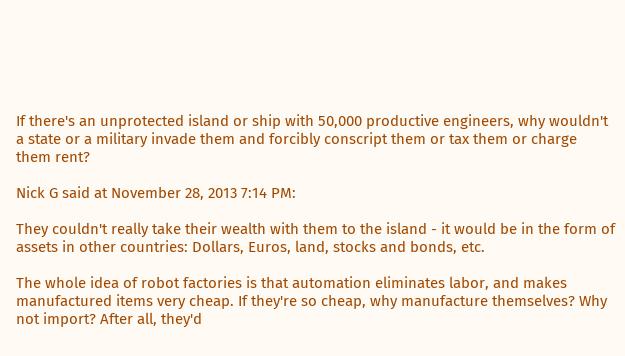If there's an unprotected island or ship with 50,000 productive engineers, why wouldn't a state or a military invade them and forcibly conscript them or tax them or charge them rent?

Nick G said at November 28, 2013 7:14 PM:

They couldn't really take their wealth with them to the island - it would be in the form of assets in other countries: Dollars, Euros, land, stocks and bonds, etc.

The whole idea of robot factories is that automation eliminates labor, and makes manufactured items very cheap. If they're so cheap, why manufacture themselves? Why not import? After all, they'd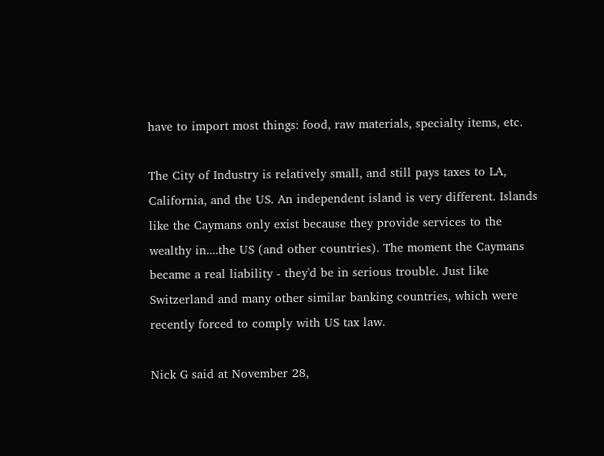have to import most things: food, raw materials, specialty items, etc.

The City of Industry is relatively small, and still pays taxes to LA, California, and the US. An independent island is very different. Islands like the Caymans only exist because they provide services to the wealthy in....the US (and other countries). The moment the Caymans became a real liability - they'd be in serious trouble. Just like Switzerland and many other similar banking countries, which were recently forced to comply with US tax law.

Nick G said at November 28,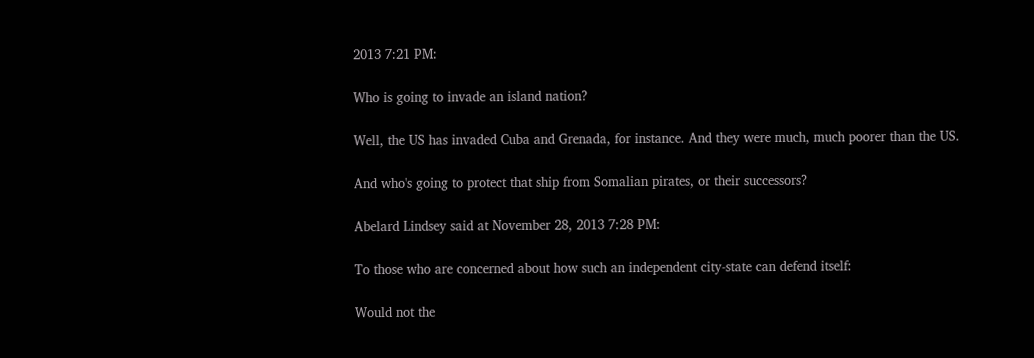2013 7:21 PM:

Who is going to invade an island nation?

Well, the US has invaded Cuba and Grenada, for instance. And they were much, much poorer than the US.

And who's going to protect that ship from Somalian pirates, or their successors?

Abelard Lindsey said at November 28, 2013 7:28 PM:

To those who are concerned about how such an independent city-state can defend itself:

Would not the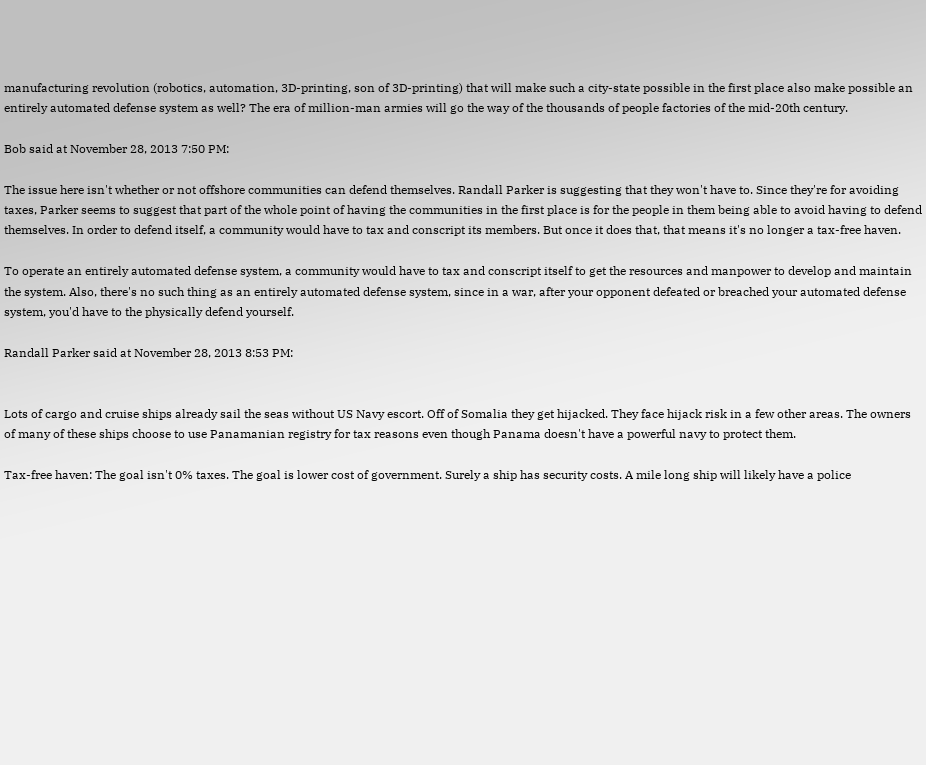manufacturing revolution (robotics, automation, 3D-printing, son of 3D-printing) that will make such a city-state possible in the first place also make possible an entirely automated defense system as well? The era of million-man armies will go the way of the thousands of people factories of the mid-20th century.

Bob said at November 28, 2013 7:50 PM:

The issue here isn't whether or not offshore communities can defend themselves. Randall Parker is suggesting that they won't have to. Since they're for avoiding taxes, Parker seems to suggest that part of the whole point of having the communities in the first place is for the people in them being able to avoid having to defend themselves. In order to defend itself, a community would have to tax and conscript its members. But once it does that, that means it's no longer a tax-free haven.

To operate an entirely automated defense system, a community would have to tax and conscript itself to get the resources and manpower to develop and maintain the system. Also, there's no such thing as an entirely automated defense system, since in a war, after your opponent defeated or breached your automated defense system, you'd have to the physically defend yourself.

Randall Parker said at November 28, 2013 8:53 PM:


Lots of cargo and cruise ships already sail the seas without US Navy escort. Off of Somalia they get hijacked. They face hijack risk in a few other areas. The owners of many of these ships choose to use Panamanian registry for tax reasons even though Panama doesn't have a powerful navy to protect them.

Tax-free haven: The goal isn't 0% taxes. The goal is lower cost of government. Surely a ship has security costs. A mile long ship will likely have a police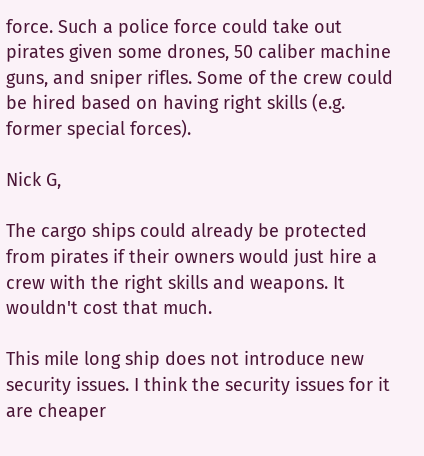force. Such a police force could take out pirates given some drones, 50 caliber machine guns, and sniper rifles. Some of the crew could be hired based on having right skills (e.g. former special forces).

Nick G,

The cargo ships could already be protected from pirates if their owners would just hire a crew with the right skills and weapons. It wouldn't cost that much.

This mile long ship does not introduce new security issues. I think the security issues for it are cheaper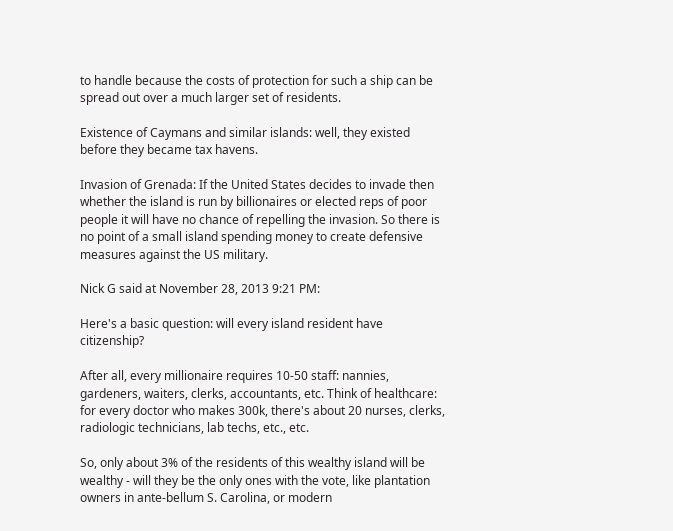to handle because the costs of protection for such a ship can be spread out over a much larger set of residents.

Existence of Caymans and similar islands: well, they existed before they became tax havens.

Invasion of Grenada: If the United States decides to invade then whether the island is run by billionaires or elected reps of poor people it will have no chance of repelling the invasion. So there is no point of a small island spending money to create defensive measures against the US military.

Nick G said at November 28, 2013 9:21 PM:

Here's a basic question: will every island resident have citizenship?

After all, every millionaire requires 10-50 staff: nannies, gardeners, waiters, clerks, accountants, etc. Think of healthcare: for every doctor who makes 300k, there's about 20 nurses, clerks, radiologic technicians, lab techs, etc., etc.

So, only about 3% of the residents of this wealthy island will be wealthy - will they be the only ones with the vote, like plantation owners in ante-bellum S. Carolina, or modern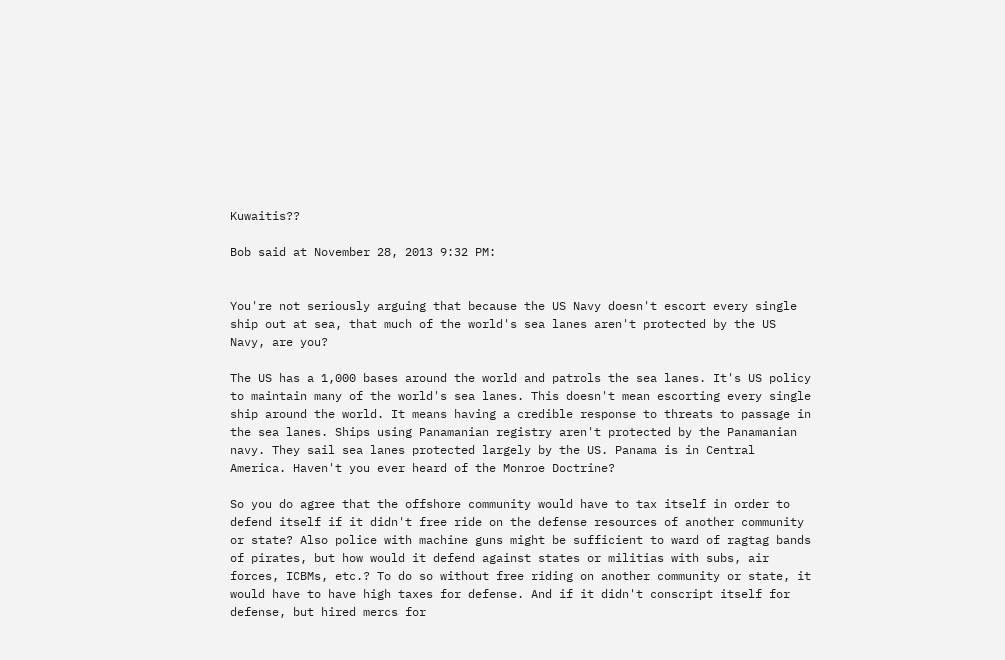Kuwaitis??

Bob said at November 28, 2013 9:32 PM:


You're not seriously arguing that because the US Navy doesn't escort every single ship out at sea, that much of the world's sea lanes aren't protected by the US Navy, are you?

The US has a 1,000 bases around the world and patrols the sea lanes. It's US policy to maintain many of the world's sea lanes. This doesn't mean escorting every single ship around the world. It means having a credible response to threats to passage in the sea lanes. Ships using Panamanian registry aren't protected by the Panamanian navy. They sail sea lanes protected largely by the US. Panama is in Central America. Haven't you ever heard of the Monroe Doctrine?

So you do agree that the offshore community would have to tax itself in order to defend itself if it didn't free ride on the defense resources of another community or state? Also police with machine guns might be sufficient to ward of ragtag bands of pirates, but how would it defend against states or militias with subs, air forces, ICBMs, etc.? To do so without free riding on another community or state, it would have to have high taxes for defense. And if it didn't conscript itself for defense, but hired mercs for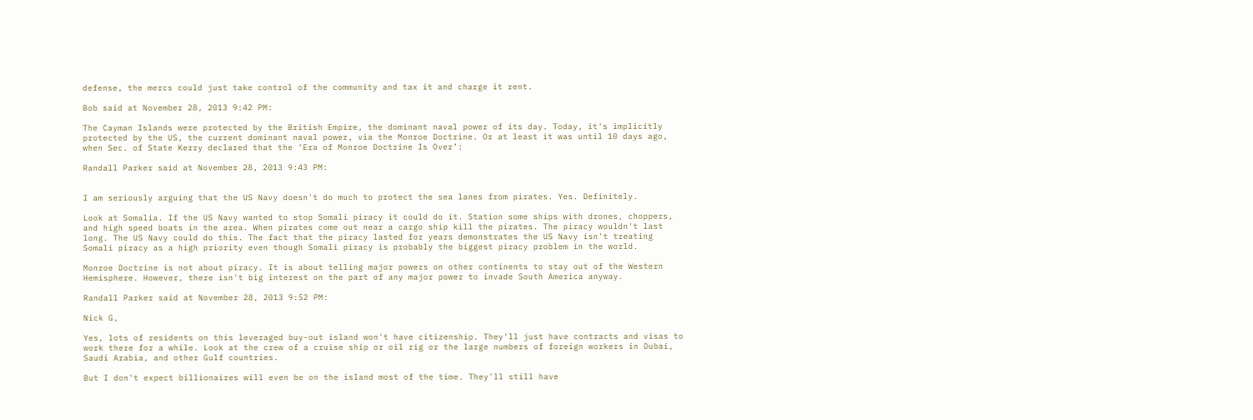defense, the mercs could just take control of the community and tax it and charge it rent.

Bob said at November 28, 2013 9:42 PM:

The Cayman Islands were protected by the British Empire, the dominant naval power of its day. Today, it's implicitly protected by the US, the current dominant naval power, via the Monroe Doctrine. Or at least it was until 10 days ago, when Sec. of State Kerry declared that the ‘Era of Monroe Doctrine Is Over’:

Randall Parker said at November 28, 2013 9:43 PM:


I am seriously arguing that the US Navy doesn't do much to protect the sea lanes from pirates. Yes. Definitely.

Look at Somalia. If the US Navy wanted to stop Somali piracy it could do it. Station some ships with drones, choppers, and high speed boats in the area. When pirates come out near a cargo ship kill the pirates. The piracy wouldn't last long. The US Navy could do this. The fact that the piracy lasted for years demonstrates the US Navy isn't treating Somali piracy as a high priority even though Somali piracy is probably the biggest piracy problem in the world.

Monroe Doctrine is not about piracy. It is about telling major powers on other continents to stay out of the Western Hemisphere. However, there isn't big interest on the part of any major power to invade South America anyway.

Randall Parker said at November 28, 2013 9:52 PM:

Nick G,

Yes, lots of residents on this leveraged buy-out island won't have citizenship. They'll just have contracts and visas to work there for a while. Look at the crew of a cruise ship or oil rig or the large numbers of foreign workers in Dubai, Saudi Arabia, and other Gulf countries.

But I don't expect billionaires will even be on the island most of the time. They'll still have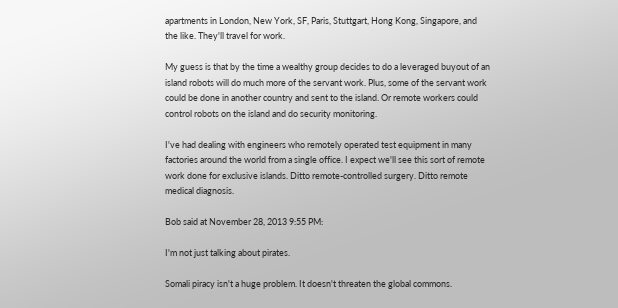apartments in London, New York, SF, Paris, Stuttgart, Hong Kong, Singapore, and the like. They'll travel for work.

My guess is that by the time a wealthy group decides to do a leveraged buyout of an island robots will do much more of the servant work. Plus, some of the servant work could be done in another country and sent to the island. Or remote workers could control robots on the island and do security monitoring.

I've had dealing with engineers who remotely operated test equipment in many factories around the world from a single office. I expect we'll see this sort of remote work done for exclusive islands. Ditto remote-controlled surgery. Ditto remote medical diagnosis.

Bob said at November 28, 2013 9:55 PM:

I'm not just talking about pirates.

Somali piracy isn't a huge problem. It doesn't threaten the global commons.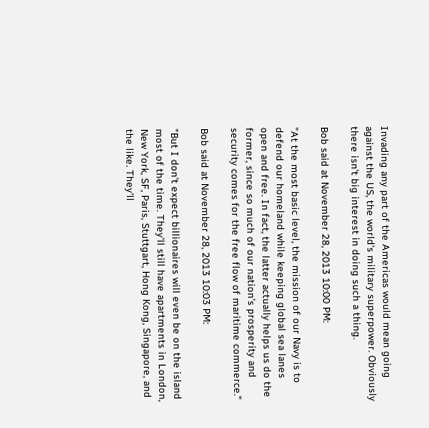Invading any part of the Americas would mean going against the US, the world's military superpower. Obviously there isn't big interest in doing such a thing.

Bob said at November 28, 2013 10:00 PM:

"At the most basic level, the mission of our Navy is to defend our homeland while keeping global sea lanes open and free. In fact, the latter actually helps us do the former, since so much of our nation’s prosperity and security comes for the free flow of maritime commerce."

Bob said at November 28, 2013 10:03 PM:

"But I don't expect billionaires will even be on the island most of the time. They'll still have apartments in London, New York, SF, Paris, Stuttgart, Hong Kong, Singapore, and the like. They'll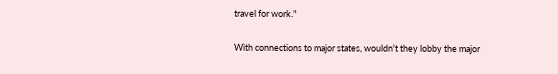travel for work."

With connections to major states, wouldn't they lobby the major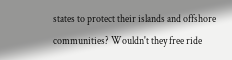states to protect their islands and offshore communities? Wouldn't they free ride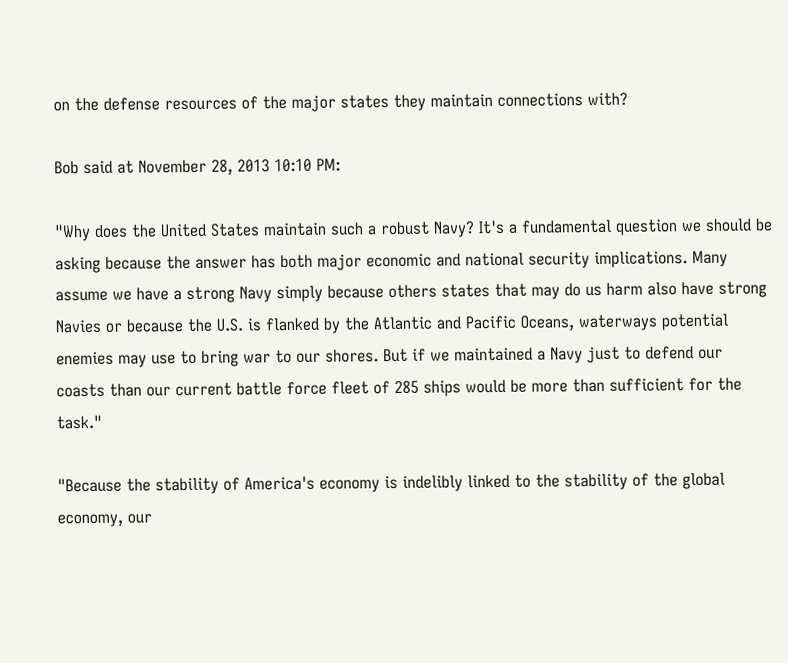on the defense resources of the major states they maintain connections with?

Bob said at November 28, 2013 10:10 PM:

"Why does the United States maintain such a robust Navy? It's a fundamental question we should be asking because the answer has both major economic and national security implications. Many assume we have a strong Navy simply because others states that may do us harm also have strong Navies or because the U.S. is flanked by the Atlantic and Pacific Oceans, waterways potential enemies may use to bring war to our shores. But if we maintained a Navy just to defend our coasts than our current battle force fleet of 285 ships would be more than sufficient for the task."

"Because the stability of America's economy is indelibly linked to the stability of the global economy, our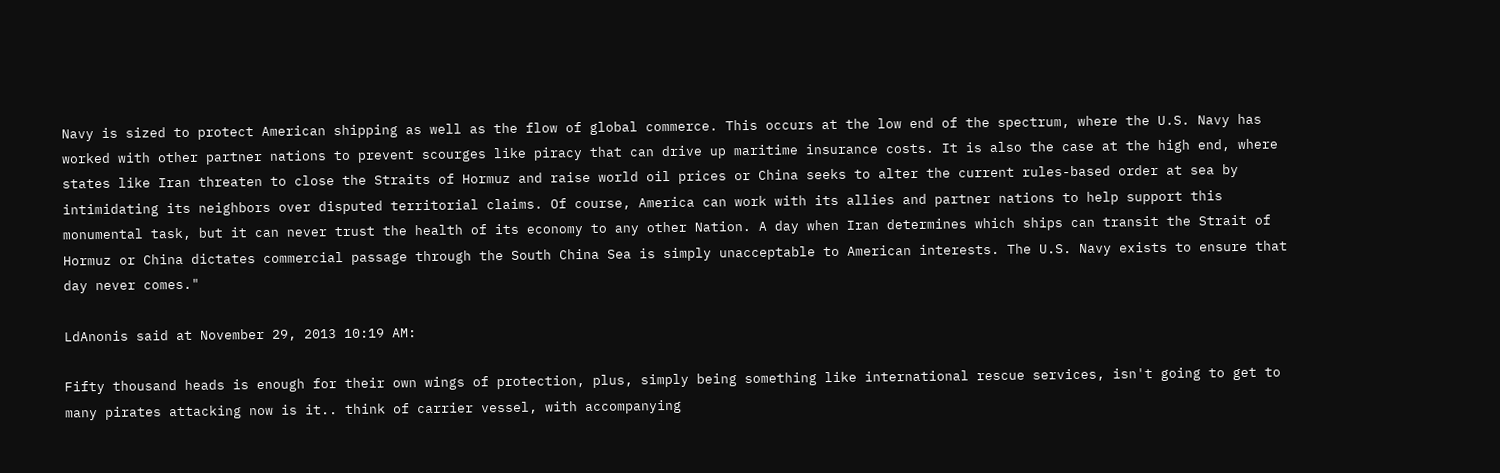Navy is sized to protect American shipping as well as the flow of global commerce. This occurs at the low end of the spectrum, where the U.S. Navy has worked with other partner nations to prevent scourges like piracy that can drive up maritime insurance costs. It is also the case at the high end, where states like Iran threaten to close the Straits of Hormuz and raise world oil prices or China seeks to alter the current rules-based order at sea by intimidating its neighbors over disputed territorial claims. Of course, America can work with its allies and partner nations to help support this monumental task, but it can never trust the health of its economy to any other Nation. A day when Iran determines which ships can transit the Strait of Hormuz or China dictates commercial passage through the South China Sea is simply unacceptable to American interests. The U.S. Navy exists to ensure that day never comes."

LdAnonis said at November 29, 2013 10:19 AM:

Fifty thousand heads is enough for their own wings of protection, plus, simply being something like international rescue services, isn't going to get to many pirates attacking now is it.. think of carrier vessel, with accompanying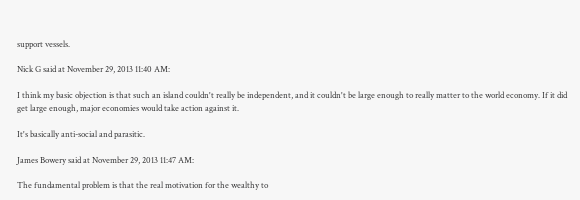support vessels.

Nick G said at November 29, 2013 11:40 AM:

I think my basic objection is that such an island couldn't really be independent, and it couldn't be large enough to really matter to the world economy. If it did get large enough, major economies would take action against it.

It's basically anti-social and parasitic.

James Bowery said at November 29, 2013 11:47 AM:

The fundamental problem is that the real motivation for the wealthy to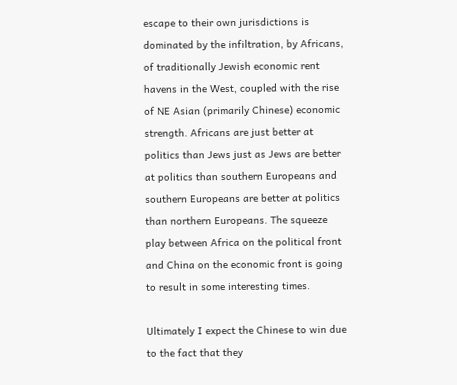escape to their own jurisdictions is dominated by the infiltration, by Africans, of traditionally Jewish economic rent havens in the West, coupled with the rise of NE Asian (primarily Chinese) economic strength. Africans are just better at politics than Jews just as Jews are better at politics than southern Europeans and southern Europeans are better at politics than northern Europeans. The squeeze play between Africa on the political front and China on the economic front is going to result in some interesting times.

Ultimately I expect the Chinese to win due to the fact that they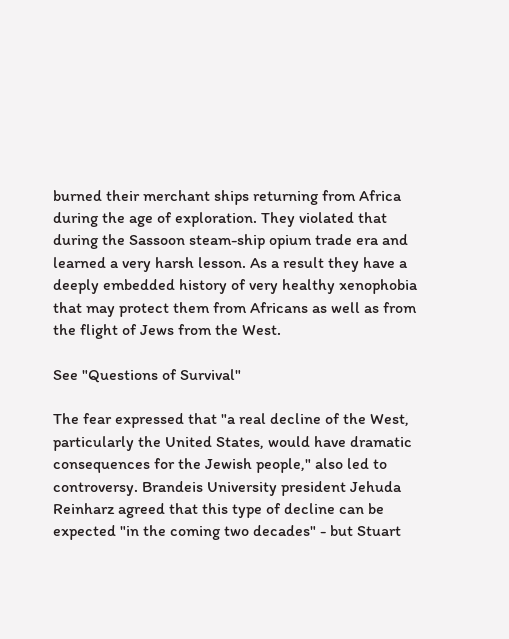burned their merchant ships returning from Africa during the age of exploration. They violated that during the Sassoon steam-ship opium trade era and learned a very harsh lesson. As a result they have a deeply embedded history of very healthy xenophobia that may protect them from Africans as well as from the flight of Jews from the West.

See "Questions of Survival"

The fear expressed that "a real decline of the West, particularly the United States, would have dramatic consequences for the Jewish people," also led to controversy. Brandeis University president Jehuda Reinharz agreed that this type of decline can be expected "in the coming two decades" - but Stuart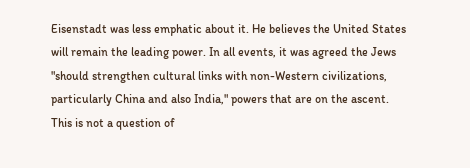Eisenstadt was less emphatic about it. He believes the United States will remain the leading power. In all events, it was agreed the Jews "should strengthen cultural links with non-Western civilizations, particularly China and also India," powers that are on the ascent. This is not a question of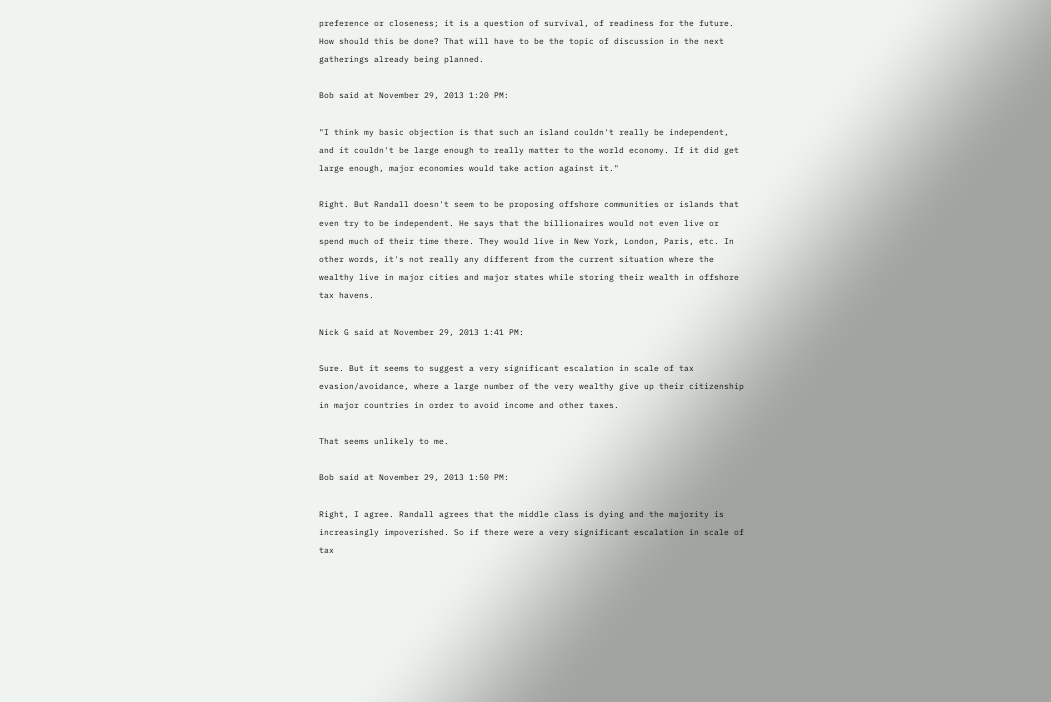preference or closeness; it is a question of survival, of readiness for the future. How should this be done? That will have to be the topic of discussion in the next gatherings already being planned.

Bob said at November 29, 2013 1:20 PM:

"I think my basic objection is that such an island couldn't really be independent, and it couldn't be large enough to really matter to the world economy. If it did get large enough, major economies would take action against it."

Right. But Randall doesn't seem to be proposing offshore communities or islands that even try to be independent. He says that the billionaires would not even live or spend much of their time there. They would live in New York, London, Paris, etc. In other words, it's not really any different from the current situation where the wealthy live in major cities and major states while storing their wealth in offshore tax havens.

Nick G said at November 29, 2013 1:41 PM:

Sure. But it seems to suggest a very significant escalation in scale of tax evasion/avoidance, where a large number of the very wealthy give up their citizenship in major countries in order to avoid income and other taxes.

That seems unlikely to me.

Bob said at November 29, 2013 1:50 PM:

Right, I agree. Randall agrees that the middle class is dying and the majority is increasingly impoverished. So if there were a very significant escalation in scale of tax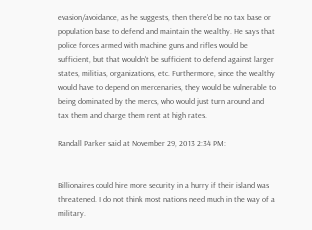evasion/avoidance, as he suggests, then there'd be no tax base or population base to defend and maintain the wealthy. He says that police forces armed with machine guns and rifles would be sufficient, but that wouldn't be sufficient to defend against larger states, militias, organizations, etc. Furthermore, since the wealthy would have to depend on mercenaries, they would be vulnerable to being dominated by the mercs, who would just turn around and tax them and charge them rent at high rates.

Randall Parker said at November 29, 2013 2:34 PM:


Billionaires could hire more security in a hurry if their island was threatened. I do not think most nations need much in the way of a military.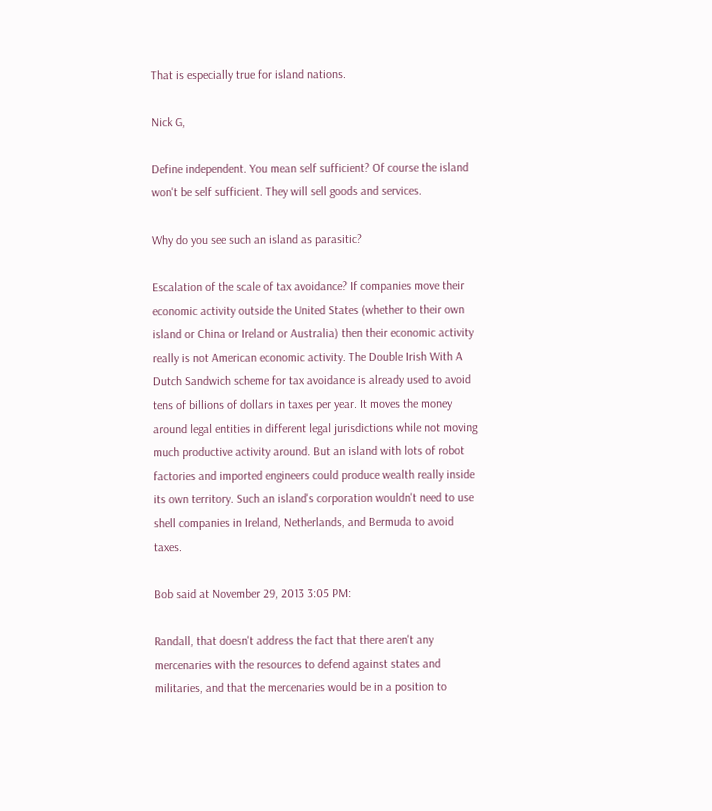That is especially true for island nations.

Nick G,

Define independent. You mean self sufficient? Of course the island won't be self sufficient. They will sell goods and services.

Why do you see such an island as parasitic?

Escalation of the scale of tax avoidance? If companies move their economic activity outside the United States (whether to their own island or China or Ireland or Australia) then their economic activity really is not American economic activity. The Double Irish With A Dutch Sandwich scheme for tax avoidance is already used to avoid tens of billions of dollars in taxes per year. It moves the money around legal entities in different legal jurisdictions while not moving much productive activity around. But an island with lots of robot factories and imported engineers could produce wealth really inside its own territory. Such an island's corporation wouldn't need to use shell companies in Ireland, Netherlands, and Bermuda to avoid taxes.

Bob said at November 29, 2013 3:05 PM:

Randall, that doesn't address the fact that there aren't any mercenaries with the resources to defend against states and militaries, and that the mercenaries would be in a position to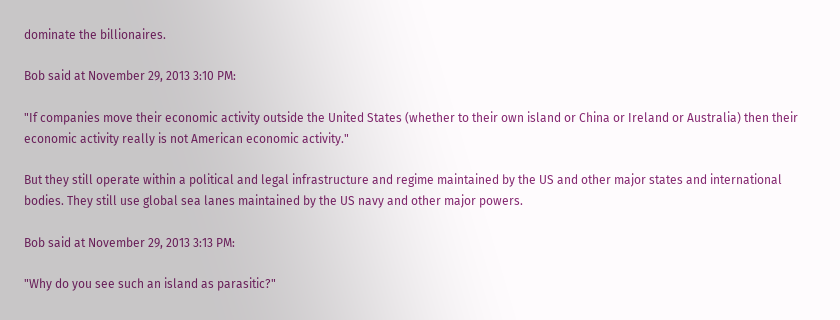dominate the billionaires.

Bob said at November 29, 2013 3:10 PM:

"If companies move their economic activity outside the United States (whether to their own island or China or Ireland or Australia) then their economic activity really is not American economic activity."

But they still operate within a political and legal infrastructure and regime maintained by the US and other major states and international bodies. They still use global sea lanes maintained by the US navy and other major powers.

Bob said at November 29, 2013 3:13 PM:

"Why do you see such an island as parasitic?"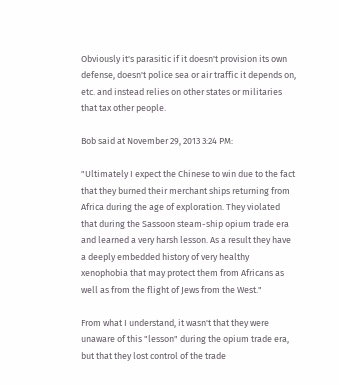Obviously it's parasitic if it doesn't provision its own defense, doesn't police sea or air traffic it depends on, etc. and instead relies on other states or militaries that tax other people.

Bob said at November 29, 2013 3:24 PM:

"Ultimately I expect the Chinese to win due to the fact that they burned their merchant ships returning from Africa during the age of exploration. They violated that during the Sassoon steam-ship opium trade era and learned a very harsh lesson. As a result they have a deeply embedded history of very healthy xenophobia that may protect them from Africans as well as from the flight of Jews from the West."

From what I understand, it wasn't that they were unaware of this "lesson" during the opium trade era, but that they lost control of the trade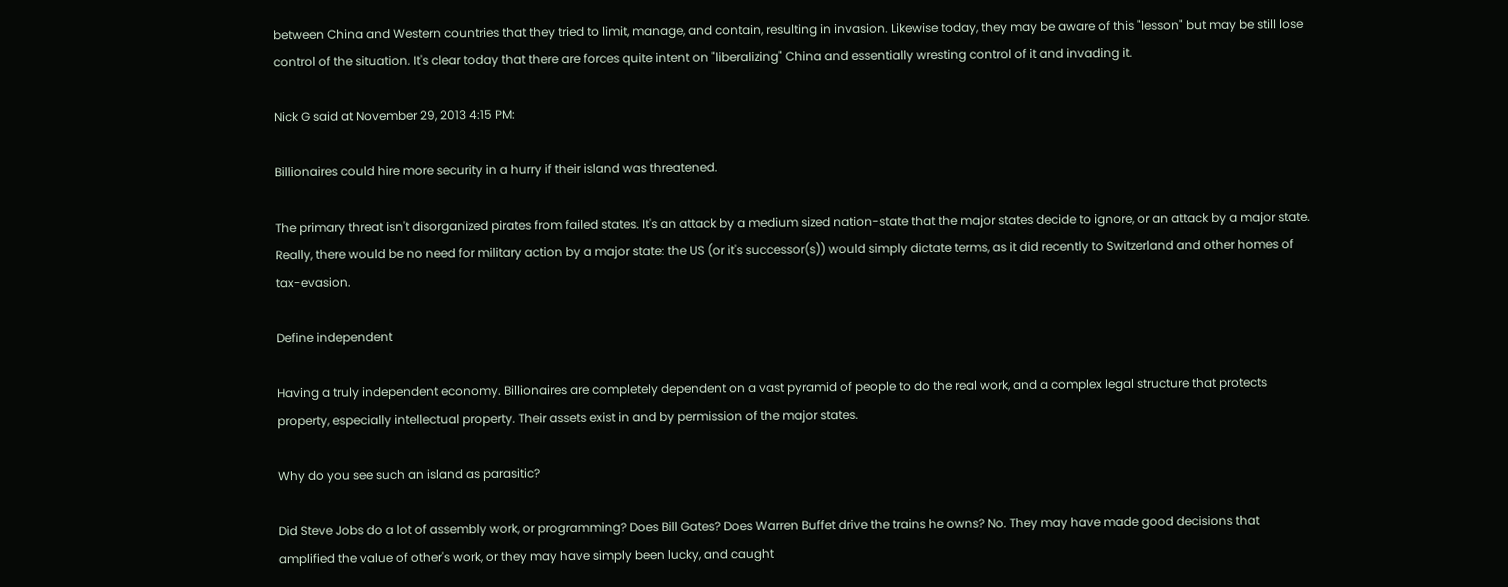between China and Western countries that they tried to limit, manage, and contain, resulting in invasion. Likewise today, they may be aware of this "lesson" but may be still lose control of the situation. It's clear today that there are forces quite intent on "liberalizing" China and essentially wresting control of it and invading it.

Nick G said at November 29, 2013 4:15 PM:

Billionaires could hire more security in a hurry if their island was threatened.

The primary threat isn't disorganized pirates from failed states. It's an attack by a medium sized nation-state that the major states decide to ignore, or an attack by a major state. Really, there would be no need for military action by a major state: the US (or it's successor(s)) would simply dictate terms, as it did recently to Switzerland and other homes of tax-evasion.

Define independent

Having a truly independent economy. Billionaires are completely dependent on a vast pyramid of people to do the real work, and a complex legal structure that protects property, especially intellectual property. Their assets exist in and by permission of the major states.

Why do you see such an island as parasitic?

Did Steve Jobs do a lot of assembly work, or programming? Does Bill Gates? Does Warren Buffet drive the trains he owns? No. They may have made good decisions that amplified the value of other's work, or they may have simply been lucky, and caught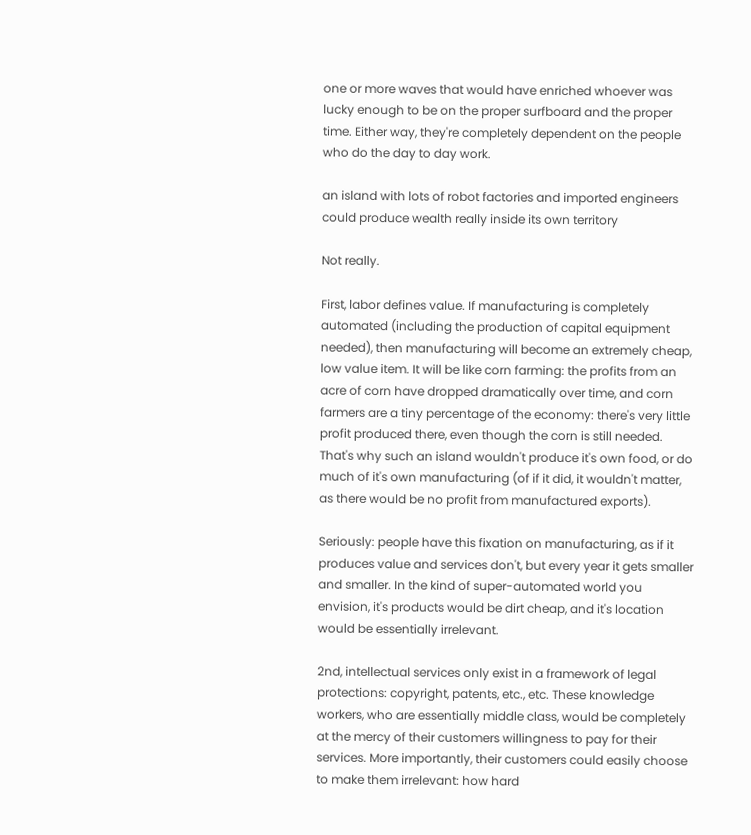one or more waves that would have enriched whoever was lucky enough to be on the proper surfboard and the proper time. Either way, they're completely dependent on the people who do the day to day work.

an island with lots of robot factories and imported engineers could produce wealth really inside its own territory

Not really.

First, labor defines value. If manufacturing is completely automated (including the production of capital equipment needed), then manufacturing will become an extremely cheap, low value item. It will be like corn farming: the profits from an acre of corn have dropped dramatically over time, and corn farmers are a tiny percentage of the economy: there's very little profit produced there, even though the corn is still needed. That's why such an island wouldn't produce it's own food, or do much of it's own manufacturing (of if it did, it wouldn't matter, as there would be no profit from manufactured exports).

Seriously: people have this fixation on manufacturing, as if it produces value and services don't, but every year it gets smaller and smaller. In the kind of super-automated world you envision, it's products would be dirt cheap, and it's location would be essentially irrelevant.

2nd, intellectual services only exist in a framework of legal protections: copyright, patents, etc., etc. These knowledge workers, who are essentially middle class, would be completely at the mercy of their customers willingness to pay for their services. More importantly, their customers could easily choose to make them irrelevant: how hard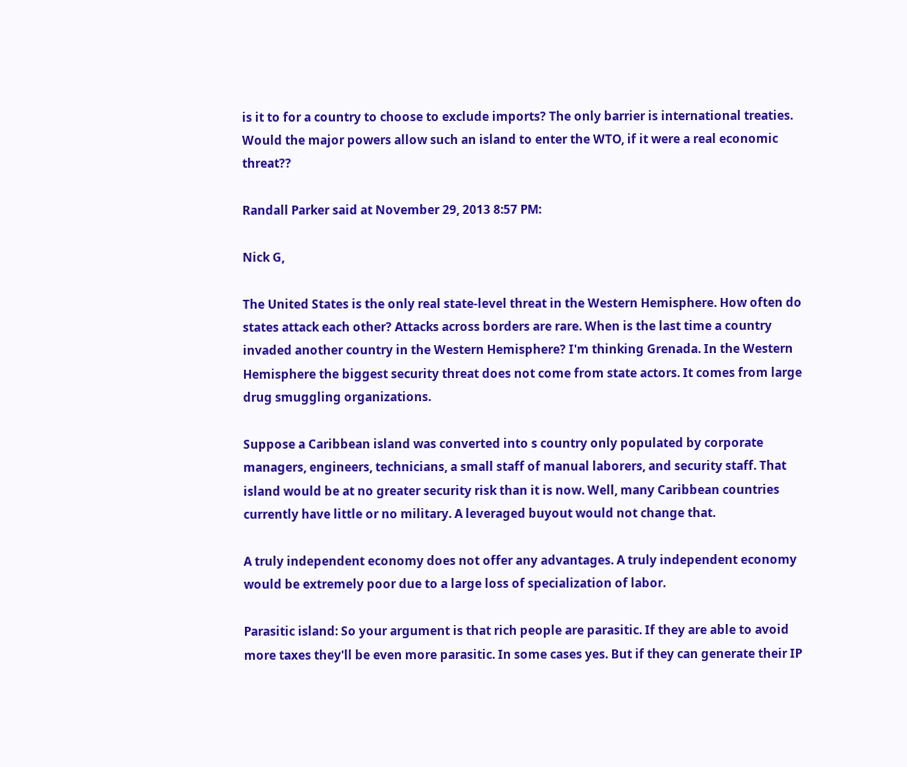is it to for a country to choose to exclude imports? The only barrier is international treaties. Would the major powers allow such an island to enter the WTO, if it were a real economic threat??

Randall Parker said at November 29, 2013 8:57 PM:

Nick G,

The United States is the only real state-level threat in the Western Hemisphere. How often do states attack each other? Attacks across borders are rare. When is the last time a country invaded another country in the Western Hemisphere? I'm thinking Grenada. In the Western Hemisphere the biggest security threat does not come from state actors. It comes from large drug smuggling organizations.

Suppose a Caribbean island was converted into s country only populated by corporate managers, engineers, technicians, a small staff of manual laborers, and security staff. That island would be at no greater security risk than it is now. Well, many Caribbean countries currently have little or no military. A leveraged buyout would not change that.

A truly independent economy does not offer any advantages. A truly independent economy would be extremely poor due to a large loss of specialization of labor.

Parasitic island: So your argument is that rich people are parasitic. If they are able to avoid more taxes they'll be even more parasitic. In some cases yes. But if they can generate their IP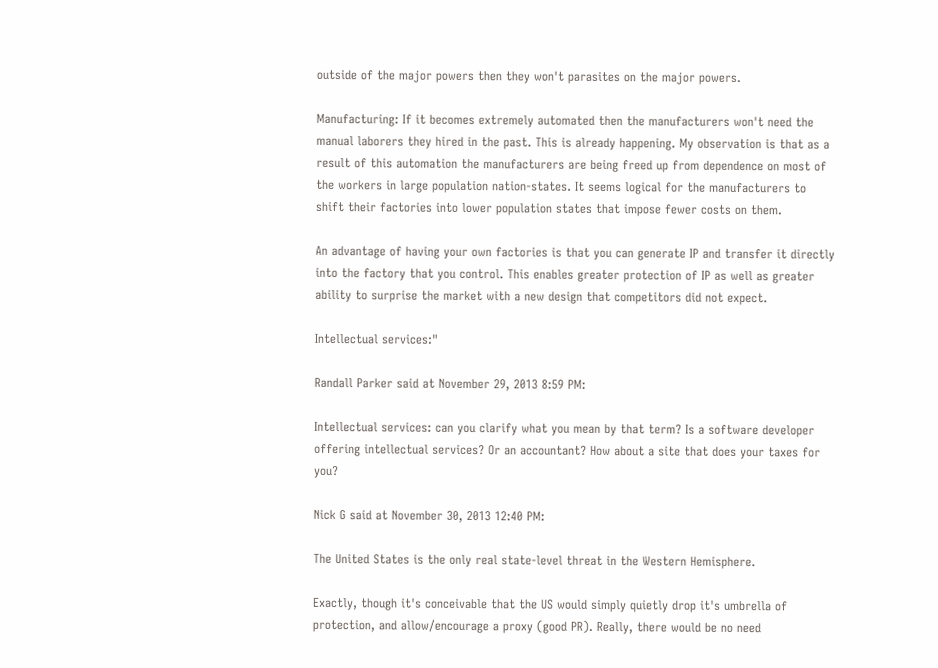outside of the major powers then they won't parasites on the major powers.

Manufacturing: If it becomes extremely automated then the manufacturers won't need the manual laborers they hired in the past. This is already happening. My observation is that as a result of this automation the manufacturers are being freed up from dependence on most of the workers in large population nation-states. It seems logical for the manufacturers to shift their factories into lower population states that impose fewer costs on them.

An advantage of having your own factories is that you can generate IP and transfer it directly into the factory that you control. This enables greater protection of IP as well as greater ability to surprise the market with a new design that competitors did not expect.

Intellectual services:"

Randall Parker said at November 29, 2013 8:59 PM:

Intellectual services: can you clarify what you mean by that term? Is a software developer offering intellectual services? Or an accountant? How about a site that does your taxes for you?

Nick G said at November 30, 2013 12:40 PM:

The United States is the only real state-level threat in the Western Hemisphere.

Exactly, though it's conceivable that the US would simply quietly drop it's umbrella of protection, and allow/encourage a proxy (good PR). Really, there would be no need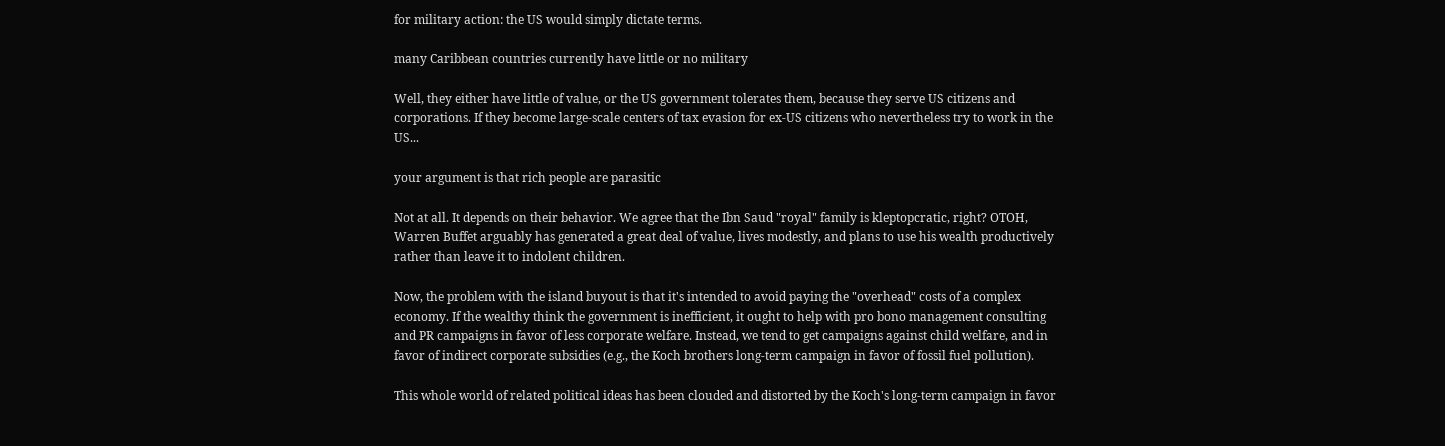for military action: the US would simply dictate terms.

many Caribbean countries currently have little or no military

Well, they either have little of value, or the US government tolerates them, because they serve US citizens and corporations. If they become large-scale centers of tax evasion for ex-US citizens who nevertheless try to work in the US...

your argument is that rich people are parasitic

Not at all. It depends on their behavior. We agree that the Ibn Saud "royal" family is kleptopcratic, right? OTOH, Warren Buffet arguably has generated a great deal of value, lives modestly, and plans to use his wealth productively rather than leave it to indolent children.

Now, the problem with the island buyout is that it's intended to avoid paying the "overhead" costs of a complex economy. If the wealthy think the government is inefficient, it ought to help with pro bono management consulting and PR campaigns in favor of less corporate welfare. Instead, we tend to get campaigns against child welfare, and in favor of indirect corporate subsidies (e.g., the Koch brothers long-term campaign in favor of fossil fuel pollution).

This whole world of related political ideas has been clouded and distorted by the Koch's long-term campaign in favor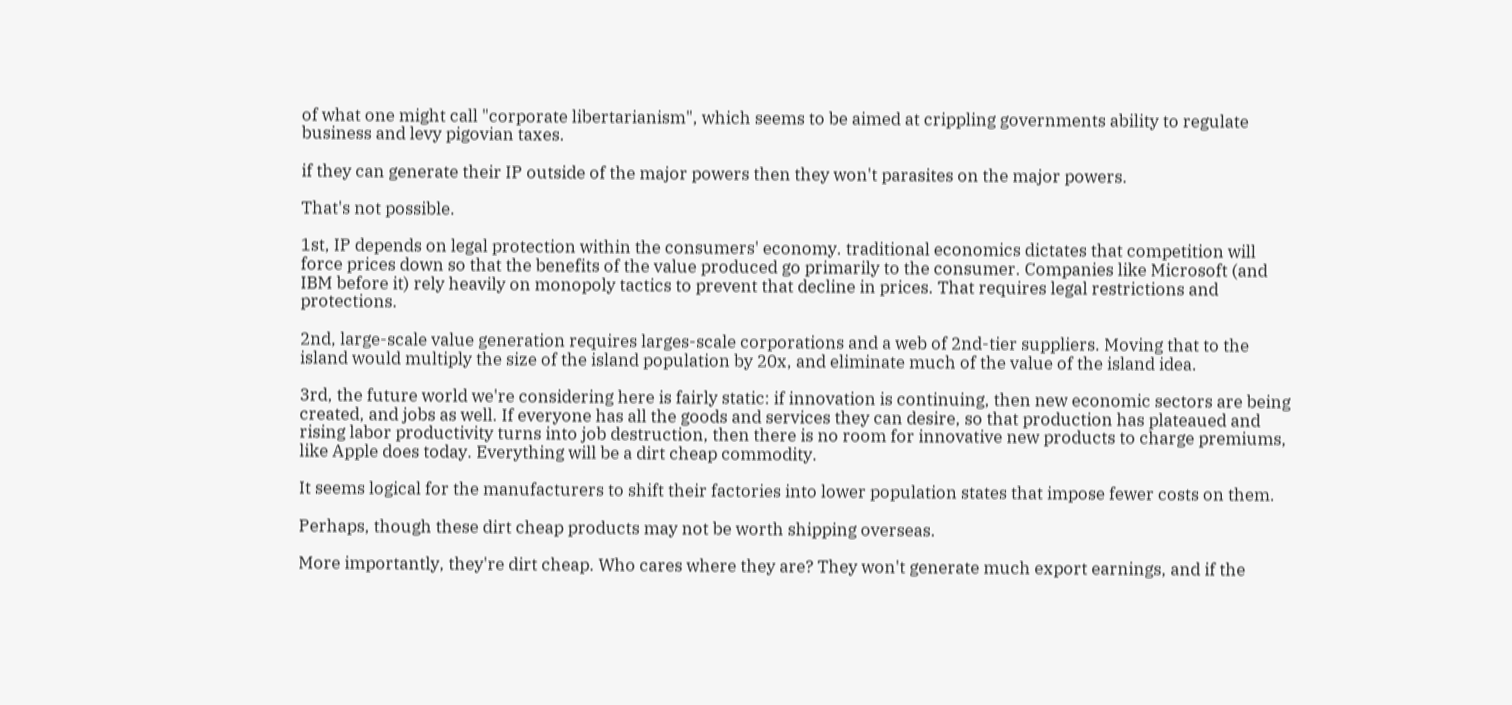of what one might call "corporate libertarianism", which seems to be aimed at crippling governments ability to regulate business and levy pigovian taxes.

if they can generate their IP outside of the major powers then they won't parasites on the major powers.

That's not possible.

1st, IP depends on legal protection within the consumers' economy. traditional economics dictates that competition will force prices down so that the benefits of the value produced go primarily to the consumer. Companies like Microsoft (and IBM before it) rely heavily on monopoly tactics to prevent that decline in prices. That requires legal restrictions and protections.

2nd, large-scale value generation requires larges-scale corporations and a web of 2nd-tier suppliers. Moving that to the island would multiply the size of the island population by 20x, and eliminate much of the value of the island idea.

3rd, the future world we're considering here is fairly static: if innovation is continuing, then new economic sectors are being created, and jobs as well. If everyone has all the goods and services they can desire, so that production has plateaued and rising labor productivity turns into job destruction, then there is no room for innovative new products to charge premiums, like Apple does today. Everything will be a dirt cheap commodity.

It seems logical for the manufacturers to shift their factories into lower population states that impose fewer costs on them.

Perhaps, though these dirt cheap products may not be worth shipping overseas.

More importantly, they're dirt cheap. Who cares where they are? They won't generate much export earnings, and if the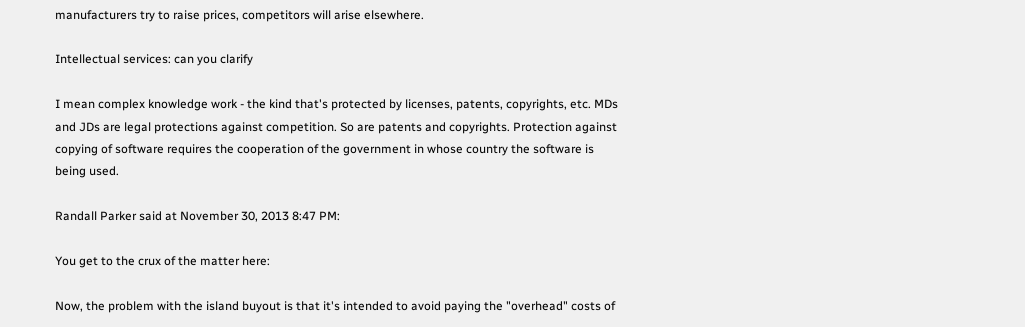manufacturers try to raise prices, competitors will arise elsewhere.

Intellectual services: can you clarify

I mean complex knowledge work - the kind that's protected by licenses, patents, copyrights, etc. MDs and JDs are legal protections against competition. So are patents and copyrights. Protection against copying of software requires the cooperation of the government in whose country the software is being used.

Randall Parker said at November 30, 2013 8:47 PM:

You get to the crux of the matter here:

Now, the problem with the island buyout is that it's intended to avoid paying the "overhead" costs of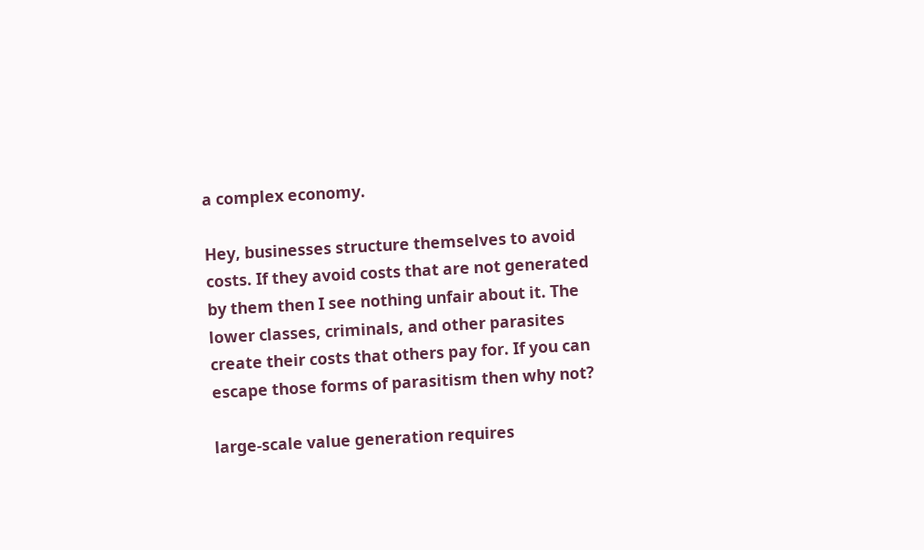a complex economy.

Hey, businesses structure themselves to avoid costs. If they avoid costs that are not generated by them then I see nothing unfair about it. The lower classes, criminals, and other parasites create their costs that others pay for. If you can escape those forms of parasitism then why not?

large-scale value generation requires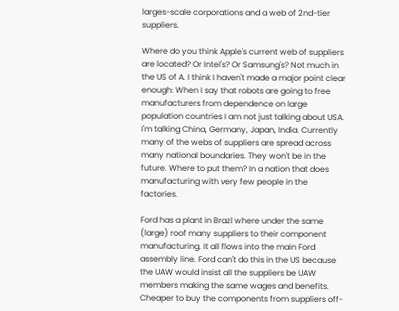larges-scale corporations and a web of 2nd-tier suppliers.

Where do you think Apple's current web of suppliers are located? Or Intel's? Or Samsung's? Not much in the US of A. I think I haven't made a major point clear enough: When I say that robots are going to free manufacturers from dependence on large population countries I am not just talking about USA. I'm talking China, Germany, Japan, India. Currently many of the webs of suppliers are spread across many national boundaries. They won't be in the future. Where to put them? In a nation that does manufacturing with very few people in the factories.

Ford has a plant in Brazl where under the same (large) roof many suppliers to their component manufacturing. It all flows into the main Ford assembly line. Ford can't do this in the US because the UAW would insist all the suppliers be UAW members making the same wages and benefits. Cheaper to buy the components from suppliers off-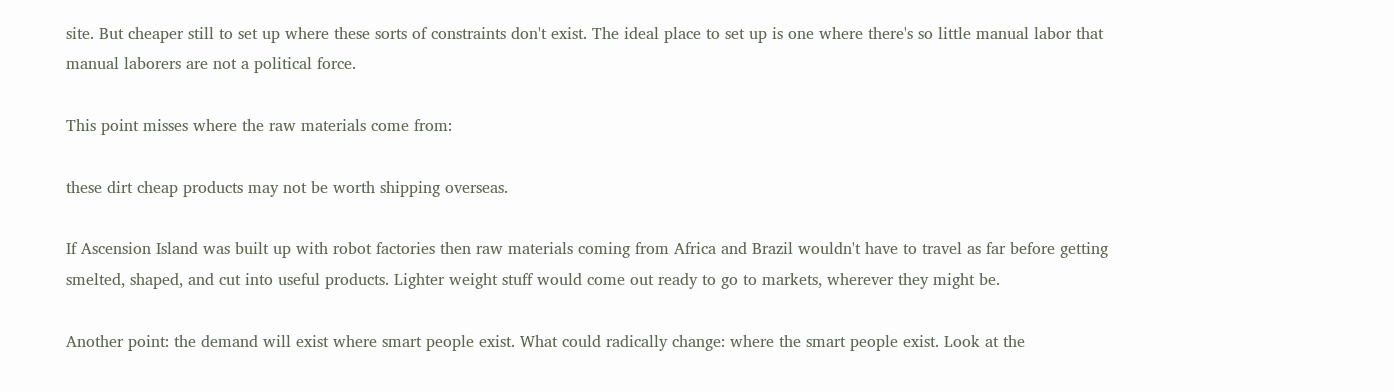site. But cheaper still to set up where these sorts of constraints don't exist. The ideal place to set up is one where there's so little manual labor that manual laborers are not a political force.

This point misses where the raw materials come from:

these dirt cheap products may not be worth shipping overseas.

If Ascension Island was built up with robot factories then raw materials coming from Africa and Brazil wouldn't have to travel as far before getting smelted, shaped, and cut into useful products. Lighter weight stuff would come out ready to go to markets, wherever they might be.

Another point: the demand will exist where smart people exist. What could radically change: where the smart people exist. Look at the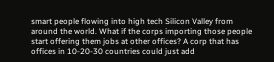smart people flowing into high tech Silicon Valley from around the world. What if the corps importing those people start offering them jobs at other offices? A corp that has offices in 10-20-30 countries could just add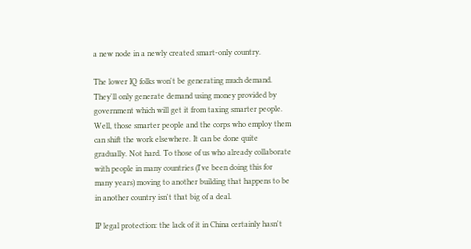a new node in a newly created smart-only country.

The lower IQ folks won't be generating much demand. They'll only generate demand using money provided by government which will get it from taxing smarter people. Well, those smarter people and the corps who employ them can shift the work elsewhere. It can be done quite gradually. Not hard. To those of us who already collaborate with people in many countries (I've been doing this for many years) moving to another building that happens to be in another country isn't that big of a deal.

IP legal protection: the lack of it in China certainly hasn't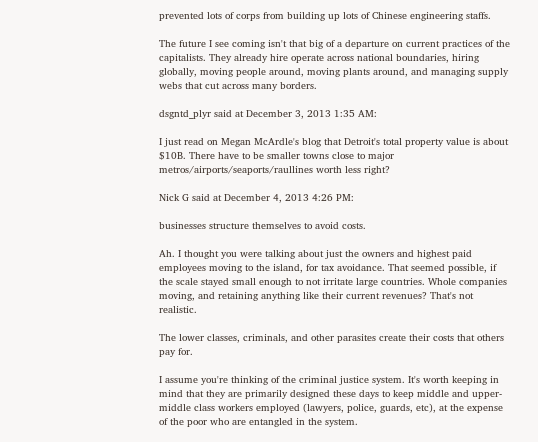prevented lots of corps from building up lots of Chinese engineering staffs.

The future I see coming isn't that big of a departure on current practices of the capitalists. They already hire operate across national boundaries, hiring globally, moving people around, moving plants around, and managing supply webs that cut across many borders.

dsgntd_plyr said at December 3, 2013 1:35 AM:

I just read on Megan McArdle's blog that Detroit's total property value is about $10B. There have to be smaller towns close to major metros/airports/seaports/raullines worth less right?

Nick G said at December 4, 2013 4:26 PM:

businesses structure themselves to avoid costs.

Ah. I thought you were talking about just the owners and highest paid employees moving to the island, for tax avoidance. That seemed possible, if the scale stayed small enough to not irritate large countries. Whole companies moving, and retaining anything like their current revenues? That's not realistic.

The lower classes, criminals, and other parasites create their costs that others pay for.

I assume you're thinking of the criminal justice system. It's worth keeping in mind that they are primarily designed these days to keep middle and upper-middle class workers employed (lawyers, police, guards, etc), at the expense of the poor who are entangled in the system.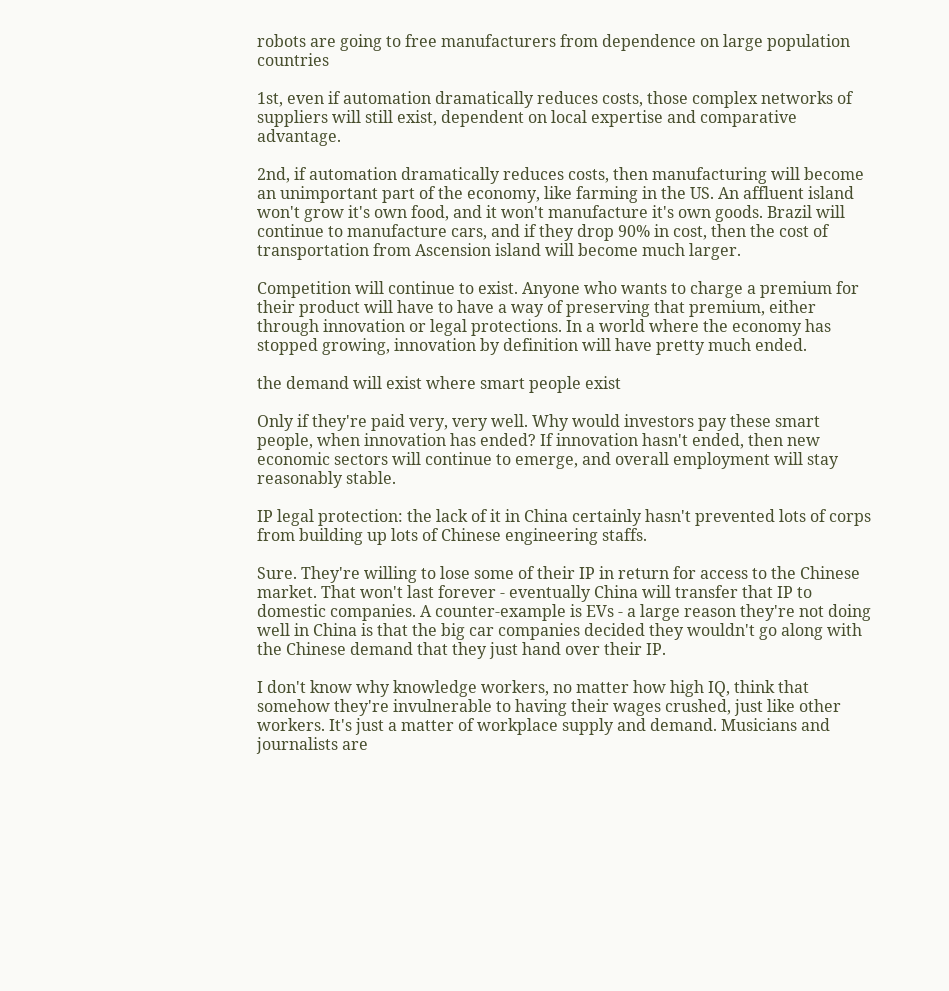robots are going to free manufacturers from dependence on large population countries

1st, even if automation dramatically reduces costs, those complex networks of suppliers will still exist, dependent on local expertise and comparative advantage.

2nd, if automation dramatically reduces costs, then manufacturing will become an unimportant part of the economy, like farming in the US. An affluent island won't grow it's own food, and it won't manufacture it's own goods. Brazil will continue to manufacture cars, and if they drop 90% in cost, then the cost of transportation from Ascension island will become much larger.

Competition will continue to exist. Anyone who wants to charge a premium for their product will have to have a way of preserving that premium, either through innovation or legal protections. In a world where the economy has stopped growing, innovation by definition will have pretty much ended.

the demand will exist where smart people exist

Only if they're paid very, very well. Why would investors pay these smart people, when innovation has ended? If innovation hasn't ended, then new economic sectors will continue to emerge, and overall employment will stay reasonably stable.

IP legal protection: the lack of it in China certainly hasn't prevented lots of corps from building up lots of Chinese engineering staffs.

Sure. They're willing to lose some of their IP in return for access to the Chinese market. That won't last forever - eventually China will transfer that IP to domestic companies. A counter-example is EVs - a large reason they're not doing well in China is that the big car companies decided they wouldn't go along with the Chinese demand that they just hand over their IP.

I don't know why knowledge workers, no matter how high IQ, think that somehow they're invulnerable to having their wages crushed, just like other workers. It's just a matter of workplace supply and demand. Musicians and journalists are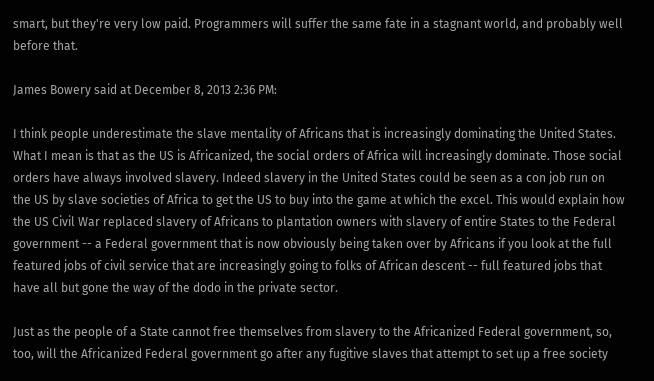smart, but they're very low paid. Programmers will suffer the same fate in a stagnant world, and probably well before that.

James Bowery said at December 8, 2013 2:36 PM:

I think people underestimate the slave mentality of Africans that is increasingly dominating the United States. What I mean is that as the US is Africanized, the social orders of Africa will increasingly dominate. Those social orders have always involved slavery. Indeed slavery in the United States could be seen as a con job run on the US by slave societies of Africa to get the US to buy into the game at which the excel. This would explain how the US Civil War replaced slavery of Africans to plantation owners with slavery of entire States to the Federal government -- a Federal government that is now obviously being taken over by Africans if you look at the full featured jobs of civil service that are increasingly going to folks of African descent -- full featured jobs that have all but gone the way of the dodo in the private sector.

Just as the people of a State cannot free themselves from slavery to the Africanized Federal government, so, too, will the Africanized Federal government go after any fugitive slaves that attempt to set up a free society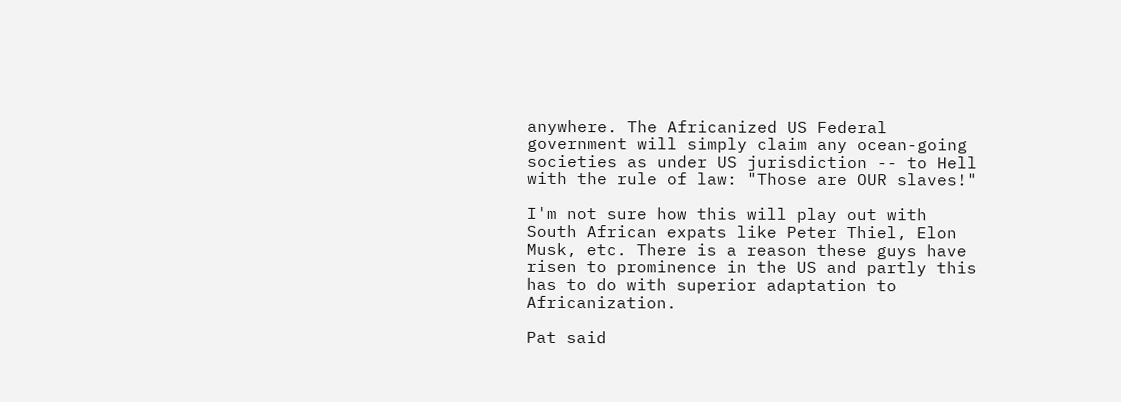anywhere. The Africanized US Federal government will simply claim any ocean-going societies as under US jurisdiction -- to Hell with the rule of law: "Those are OUR slaves!"

I'm not sure how this will play out with South African expats like Peter Thiel, Elon Musk, etc. There is a reason these guys have risen to prominence in the US and partly this has to do with superior adaptation to Africanization.

Pat said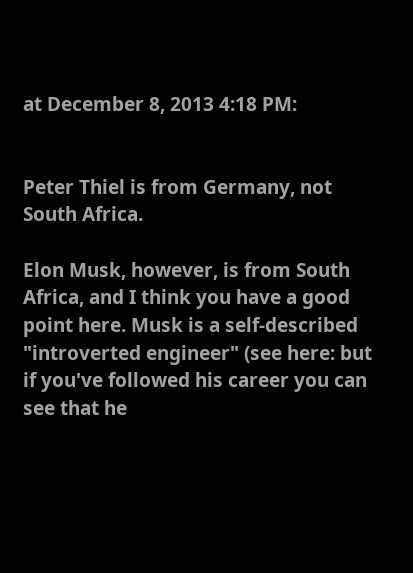at December 8, 2013 4:18 PM:


Peter Thiel is from Germany, not South Africa.

Elon Musk, however, is from South Africa, and I think you have a good point here. Musk is a self-described "introverted engineer" (see here: but if you've followed his career you can see that he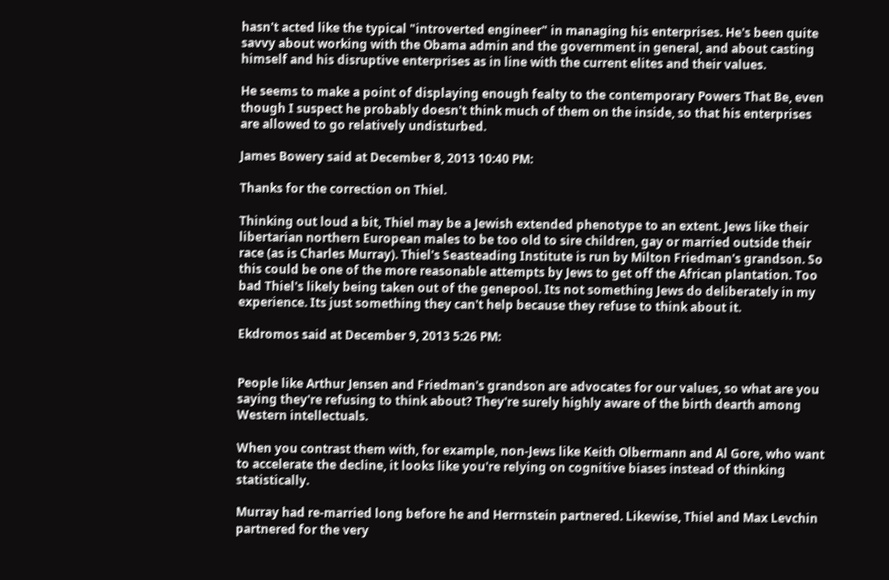hasn't acted like the typical "introverted engineer" in managing his enterprises. He's been quite savvy about working with the Obama admin and the government in general, and about casting himself and his disruptive enterprises as in line with the current elites and their values.

He seems to make a point of displaying enough fealty to the contemporary Powers That Be, even though I suspect he probably doesn't think much of them on the inside, so that his enterprises are allowed to go relatively undisturbed.

James Bowery said at December 8, 2013 10:40 PM:

Thanks for the correction on Thiel.

Thinking out loud a bit, Thiel may be a Jewish extended phenotype to an extent. Jews like their libertarian northern European males to be too old to sire children, gay or married outside their race (as is Charles Murray). Thiel's Seasteading Institute is run by Milton Friedman's grandson. So this could be one of the more reasonable attempts by Jews to get off the African plantation. Too bad Thiel's likely being taken out of the genepool. Its not something Jews do deliberately in my experience. Its just something they can't help because they refuse to think about it.

Ekdromos said at December 9, 2013 5:26 PM:


People like Arthur Jensen and Friedman's grandson are advocates for our values, so what are you saying they're refusing to think about? They're surely highly aware of the birth dearth among Western intellectuals.

When you contrast them with, for example, non-Jews like Keith Olbermann and Al Gore, who want to accelerate the decline, it looks like you're relying on cognitive biases instead of thinking statistically.

Murray had re-married long before he and Herrnstein partnered. Likewise, Thiel and Max Levchin partnered for the very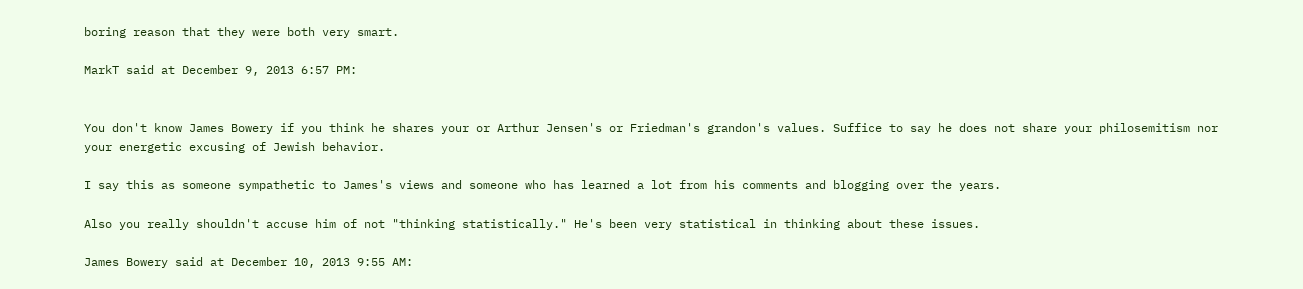boring reason that they were both very smart.

MarkT said at December 9, 2013 6:57 PM:


You don't know James Bowery if you think he shares your or Arthur Jensen's or Friedman's grandon's values. Suffice to say he does not share your philosemitism nor your energetic excusing of Jewish behavior.

I say this as someone sympathetic to James's views and someone who has learned a lot from his comments and blogging over the years.

Also you really shouldn't accuse him of not "thinking statistically." He's been very statistical in thinking about these issues.

James Bowery said at December 10, 2013 9:55 AM: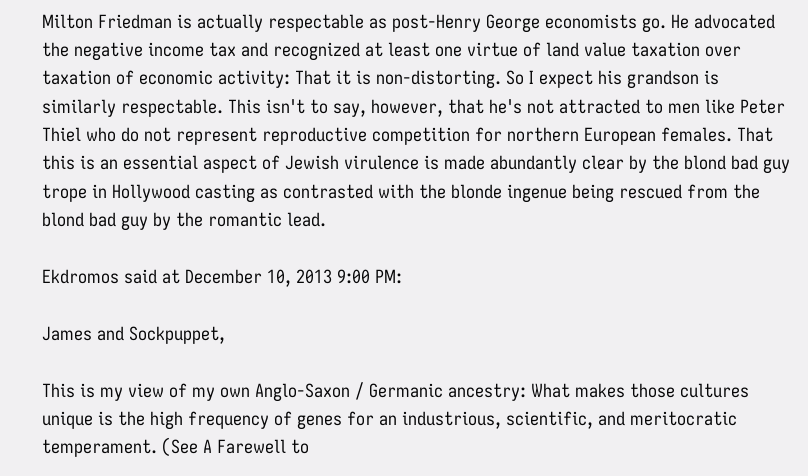Milton Friedman is actually respectable as post-Henry George economists go. He advocated the negative income tax and recognized at least one virtue of land value taxation over taxation of economic activity: That it is non-distorting. So I expect his grandson is similarly respectable. This isn't to say, however, that he's not attracted to men like Peter Thiel who do not represent reproductive competition for northern European females. That this is an essential aspect of Jewish virulence is made abundantly clear by the blond bad guy trope in Hollywood casting as contrasted with the blonde ingenue being rescued from the blond bad guy by the romantic lead.

Ekdromos said at December 10, 2013 9:00 PM:

James and Sockpuppet,

This is my view of my own Anglo-Saxon / Germanic ancestry: What makes those cultures unique is the high frequency of genes for an industrious, scientific, and meritocratic temperament. (See A Farewell to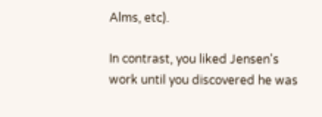Alms, etc).

In contrast, you liked Jensen's work until you discovered he was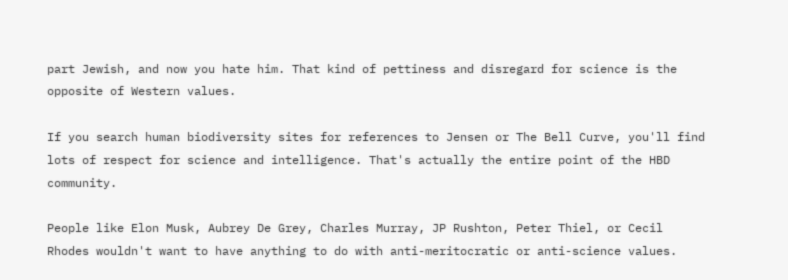part Jewish, and now you hate him. That kind of pettiness and disregard for science is the opposite of Western values.

If you search human biodiversity sites for references to Jensen or The Bell Curve, you'll find lots of respect for science and intelligence. That's actually the entire point of the HBD community.

People like Elon Musk, Aubrey De Grey, Charles Murray, JP Rushton, Peter Thiel, or Cecil Rhodes wouldn't want to have anything to do with anti-meritocratic or anti-science values.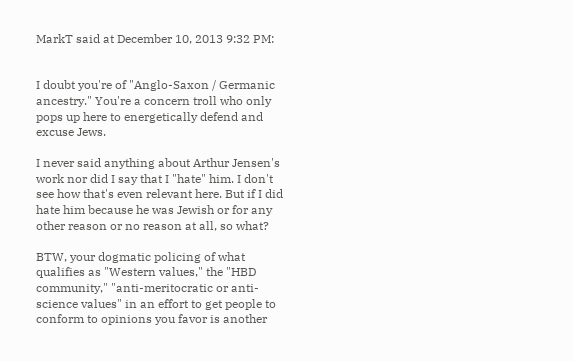MarkT said at December 10, 2013 9:32 PM:


I doubt you're of "Anglo-Saxon / Germanic ancestry." You're a concern troll who only pops up here to energetically defend and excuse Jews.

I never said anything about Arthur Jensen's work nor did I say that I "hate" him. I don't see how that's even relevant here. But if I did hate him because he was Jewish or for any other reason or no reason at all, so what?

BTW, your dogmatic policing of what qualifies as "Western values," the "HBD community," "anti-meritocratic or anti-science values" in an effort to get people to conform to opinions you favor is another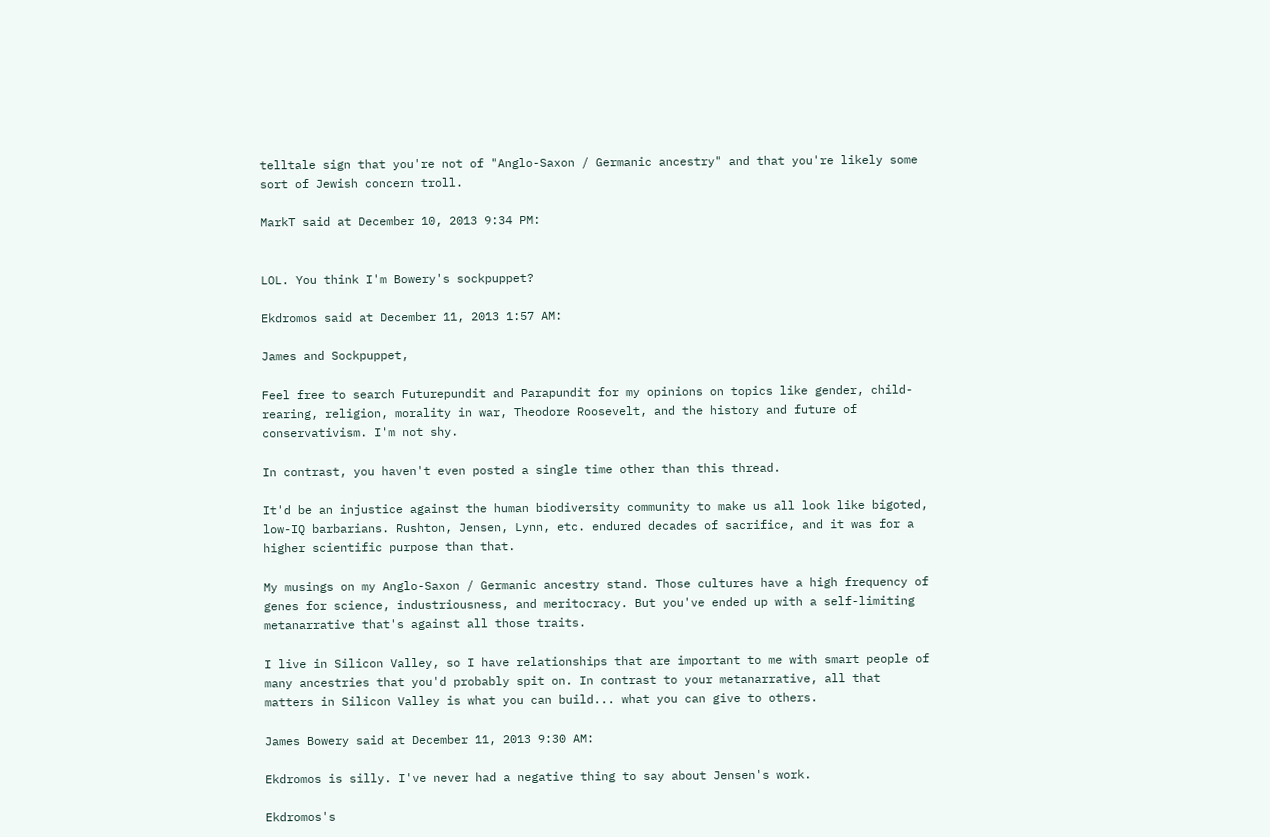telltale sign that you're not of "Anglo-Saxon / Germanic ancestry" and that you're likely some sort of Jewish concern troll.

MarkT said at December 10, 2013 9:34 PM:


LOL. You think I'm Bowery's sockpuppet?

Ekdromos said at December 11, 2013 1:57 AM:

James and Sockpuppet,

Feel free to search Futurepundit and Parapundit for my opinions on topics like gender, child-rearing, religion, morality in war, Theodore Roosevelt, and the history and future of conservativism. I'm not shy.

In contrast, you haven't even posted a single time other than this thread.

It'd be an injustice against the human biodiversity community to make us all look like bigoted, low-IQ barbarians. Rushton, Jensen, Lynn, etc. endured decades of sacrifice, and it was for a higher scientific purpose than that.

My musings on my Anglo-Saxon / Germanic ancestry stand. Those cultures have a high frequency of genes for science, industriousness, and meritocracy. But you've ended up with a self-limiting metanarrative that's against all those traits.

I live in Silicon Valley, so I have relationships that are important to me with smart people of many ancestries that you'd probably spit on. In contrast to your metanarrative, all that matters in Silicon Valley is what you can build... what you can give to others.

James Bowery said at December 11, 2013 9:30 AM:

Ekdromos is silly. I've never had a negative thing to say about Jensen's work.

Ekdromos's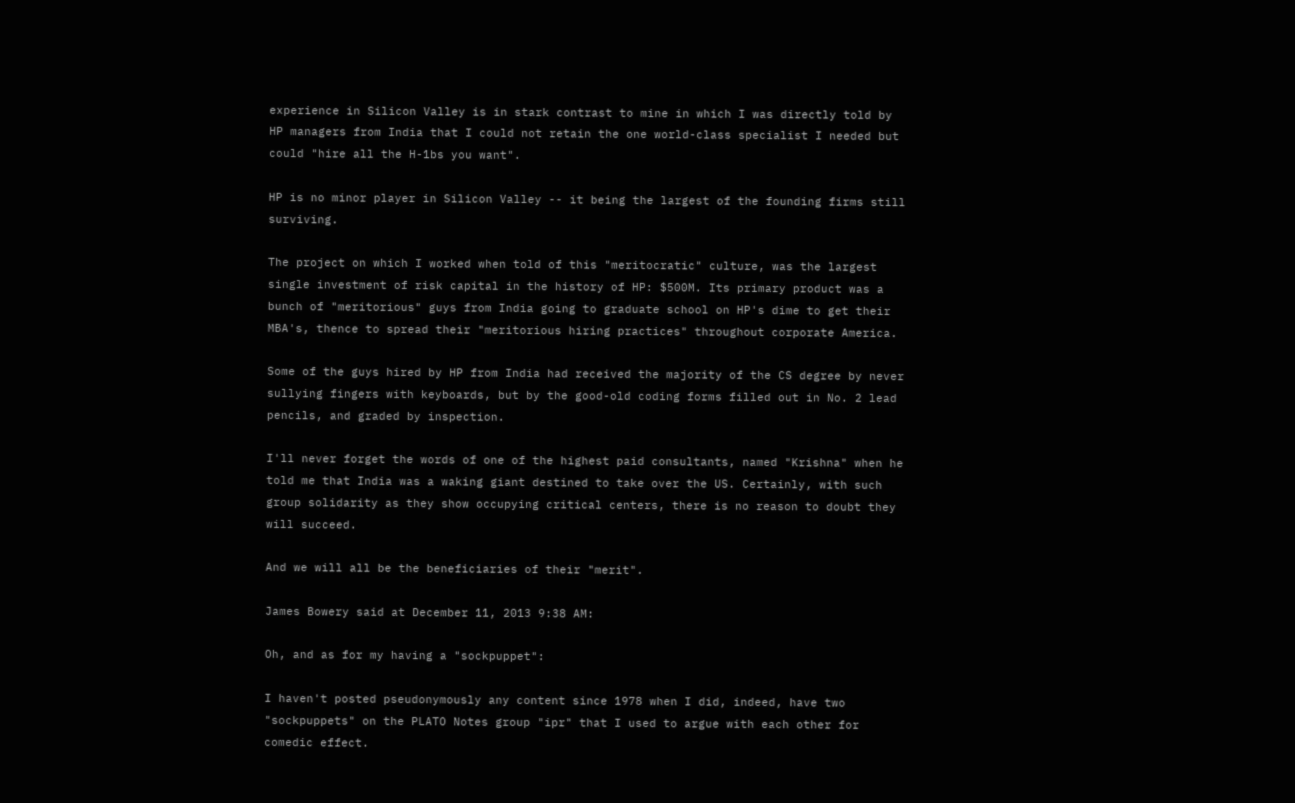experience in Silicon Valley is in stark contrast to mine in which I was directly told by HP managers from India that I could not retain the one world-class specialist I needed but could "hire all the H-1bs you want".

HP is no minor player in Silicon Valley -- it being the largest of the founding firms still surviving.

The project on which I worked when told of this "meritocratic" culture, was the largest single investment of risk capital in the history of HP: $500M. Its primary product was a bunch of "meritorious" guys from India going to graduate school on HP's dime to get their MBA's, thence to spread their "meritorious hiring practices" throughout corporate America.

Some of the guys hired by HP from India had received the majority of the CS degree by never sullying fingers with keyboards, but by the good-old coding forms filled out in No. 2 lead pencils, and graded by inspection.

I'll never forget the words of one of the highest paid consultants, named "Krishna" when he told me that India was a waking giant destined to take over the US. Certainly, with such group solidarity as they show occupying critical centers, there is no reason to doubt they will succeed.

And we will all be the beneficiaries of their "merit".

James Bowery said at December 11, 2013 9:38 AM:

Oh, and as for my having a "sockpuppet":

I haven't posted pseudonymously any content since 1978 when I did, indeed, have two "sockpuppets" on the PLATO Notes group "ipr" that I used to argue with each other for comedic effect.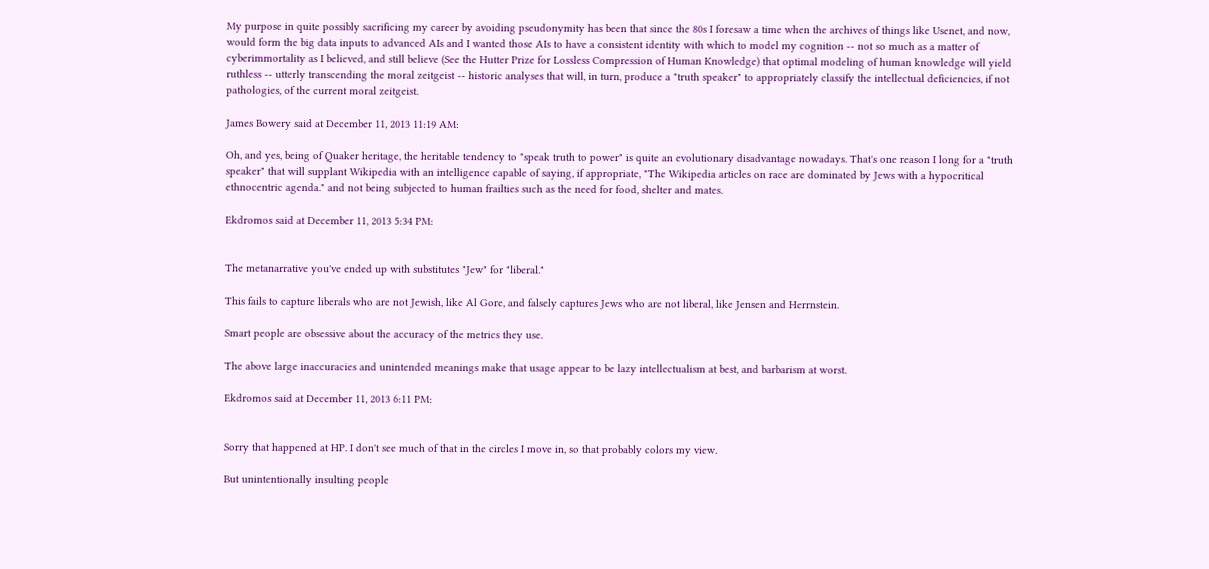My purpose in quite possibly sacrificing my career by avoiding pseudonymity has been that since the 80s I foresaw a time when the archives of things like Usenet, and now, would form the big data inputs to advanced AIs and I wanted those AIs to have a consistent identity with which to model my cognition -- not so much as a matter of cyberimmortality as I believed, and still believe (See the Hutter Prize for Lossless Compression of Human Knowledge) that optimal modeling of human knowledge will yield ruthless -- utterly transcending the moral zeitgeist -- historic analyses that will, in turn, produce a "truth speaker" to appropriately classify the intellectual deficiencies, if not pathologies, of the current moral zeitgeist.

James Bowery said at December 11, 2013 11:19 AM:

Oh, and yes, being of Quaker heritage, the heritable tendency to "speak truth to power" is quite an evolutionary disadvantage nowadays. That's one reason I long for a "truth speaker" that will supplant Wikipedia with an intelligence capable of saying, if appropriate, "The Wikipedia articles on race are dominated by Jews with a hypocritical ethnocentric agenda." and not being subjected to human frailties such as the need for food, shelter and mates.

Ekdromos said at December 11, 2013 5:34 PM:


The metanarrative you've ended up with substitutes "Jew" for "liberal."

This fails to capture liberals who are not Jewish, like Al Gore, and falsely captures Jews who are not liberal, like Jensen and Herrnstein.

Smart people are obsessive about the accuracy of the metrics they use.

The above large inaccuracies and unintended meanings make that usage appear to be lazy intellectualism at best, and barbarism at worst.

Ekdromos said at December 11, 2013 6:11 PM:


Sorry that happened at HP. I don't see much of that in the circles I move in, so that probably colors my view.

But unintentionally insulting people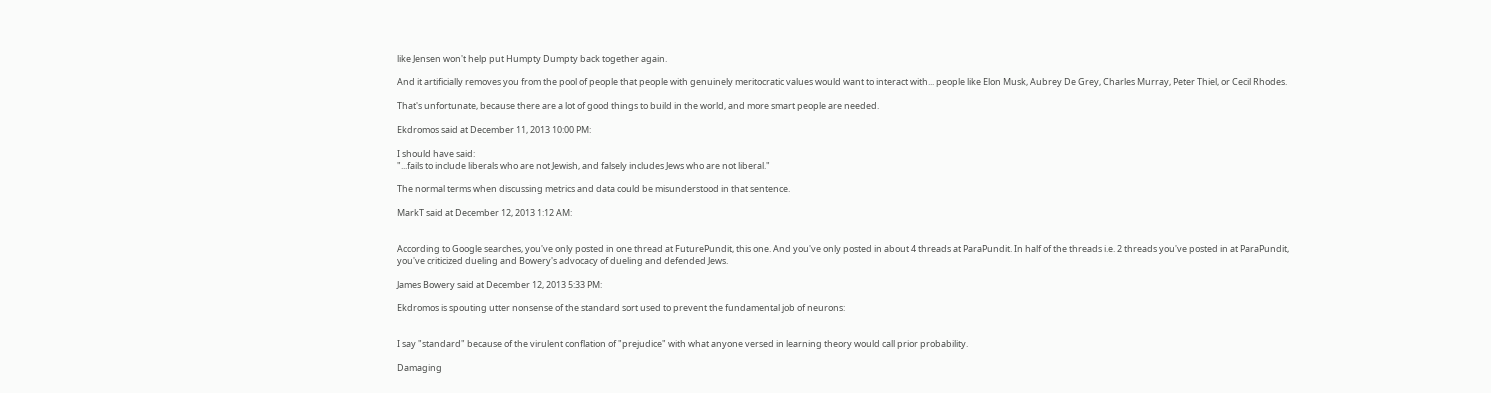like Jensen won't help put Humpty Dumpty back together again.

And it artificially removes you from the pool of people that people with genuinely meritocratic values would want to interact with... people like Elon Musk, Aubrey De Grey, Charles Murray, Peter Thiel, or Cecil Rhodes.

That's unfortunate, because there are a lot of good things to build in the world, and more smart people are needed.

Ekdromos said at December 11, 2013 10:00 PM:

I should have said:
"...fails to include liberals who are not Jewish, and falsely includes Jews who are not liberal."

The normal terms when discussing metrics and data could be misunderstood in that sentence.

MarkT said at December 12, 2013 1:12 AM:


According to Google searches, you've only posted in one thread at FuturePundit, this one. And you've only posted in about 4 threads at ParaPundit. In half of the threads i.e. 2 threads you've posted in at ParaPundit, you've criticized dueling and Bowery's advocacy of dueling and defended Jews.

James Bowery said at December 12, 2013 5:33 PM:

Ekdromos is spouting utter nonsense of the standard sort used to prevent the fundamental job of neurons:


I say "standard" because of the virulent conflation of "prejudice" with what anyone versed in learning theory would call prior probability.

Damaging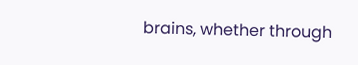brains, whether through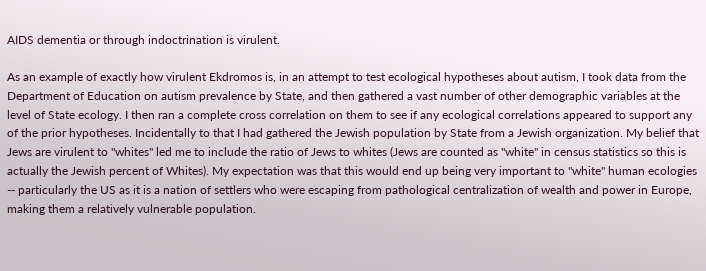AIDS dementia or through indoctrination is virulent.

As an example of exactly how virulent Ekdromos is, in an attempt to test ecological hypotheses about autism, I took data from the Department of Education on autism prevalence by State, and then gathered a vast number of other demographic variables at the level of State ecology. I then ran a complete cross correlation on them to see if any ecological correlations appeared to support any of the prior hypotheses. Incidentally to that I had gathered the Jewish population by State from a Jewish organization. My belief that Jews are virulent to "whites" led me to include the ratio of Jews to whites (Jews are counted as "white" in census statistics so this is actually the Jewish percent of Whites). My expectation was that this would end up being very important to "white" human ecologies -- particularly the US as it is a nation of settlers who were escaping from pathological centralization of wealth and power in Europe, making them a relatively vulnerable population.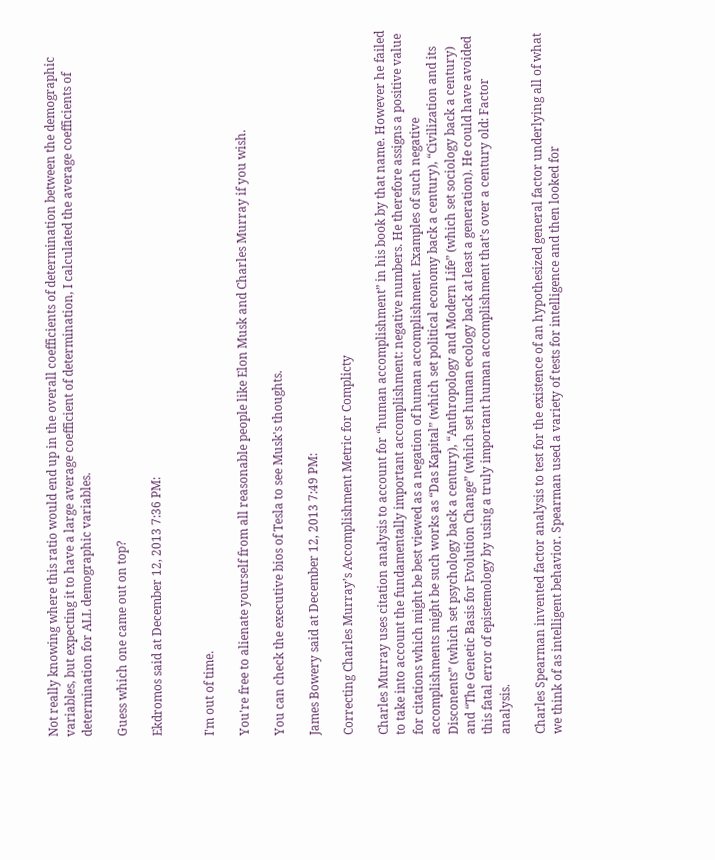Not really knowing where this ratio would end up in the overall coefficients of determination between the demographic variables, but expecting it to have a large average coefficient of determination, I calculated the average coefficients of determination for ALL demographic variables.

Guess which one came out on top?

Ekdromos said at December 12, 2013 7:36 PM:


I'm out of time.

You're free to alienate yourself from all reasonable people like Elon Musk and Charles Murray if you wish.

You can check the executive bios of Tesla to see Musk's thoughts.

James Bowery said at December 12, 2013 7:49 PM:

Correcting Charles Murray’s Accomplishment Metric for Complicty

Charles Murray uses citation analysis to account for “human accomplishment” in his book by that name. However he failed to take into account the fundamentally important accomplishment: negative numbers. He therefore assigns a positive value for citations which might be best viewed as a negation of human accomplishment. Examples of such negative accomplishments might be such works as “Das Kapital” (which set political economy back a century), “Civilization and its Disconents” (which set psychology back a century), “Anthropology and Modern Life” (which set sociology back a century) and “The Genetic Basis for Evolution Change” (which set human ecology back at least a generation). He could have avoided this fatal error of epistemology by using a truly important human accomplishment that’s over a century old: Factor analysis.

Charles Spearman invented factor analysis to test for the existence of an hypothesized general factor underlying all of what we think of as intelligent behavior. Spearman used a variety of tests for intelligence and then looked for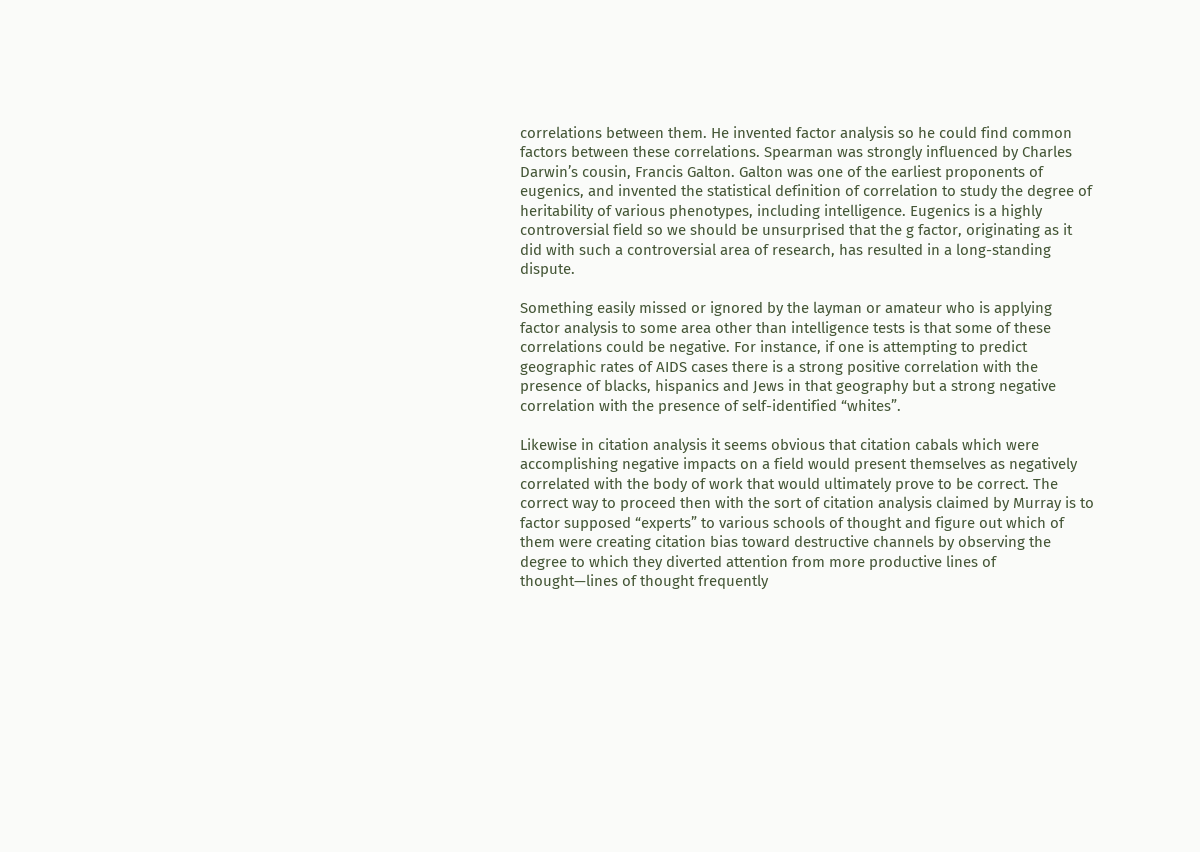correlations between them. He invented factor analysis so he could find common factors between these correlations. Spearman was strongly influenced by Charles Darwin’s cousin, Francis Galton. Galton was one of the earliest proponents of eugenics, and invented the statistical definition of correlation to study the degree of heritability of various phenotypes, including intelligence. Eugenics is a highly controversial field so we should be unsurprised that the g factor, originating as it did with such a controversial area of research, has resulted in a long-standing dispute.

Something easily missed or ignored by the layman or amateur who is applying factor analysis to some area other than intelligence tests is that some of these correlations could be negative. For instance, if one is attempting to predict geographic rates of AIDS cases there is a strong positive correlation with the presence of blacks, hispanics and Jews in that geography but a strong negative correlation with the presence of self-identified “whites”.

Likewise in citation analysis it seems obvious that citation cabals which were accomplishing negative impacts on a field would present themselves as negatively correlated with the body of work that would ultimately prove to be correct. The correct way to proceed then with the sort of citation analysis claimed by Murray is to factor supposed “experts” to various schools of thought and figure out which of them were creating citation bias toward destructive channels by observing the degree to which they diverted attention from more productive lines of thought—lines of thought frequently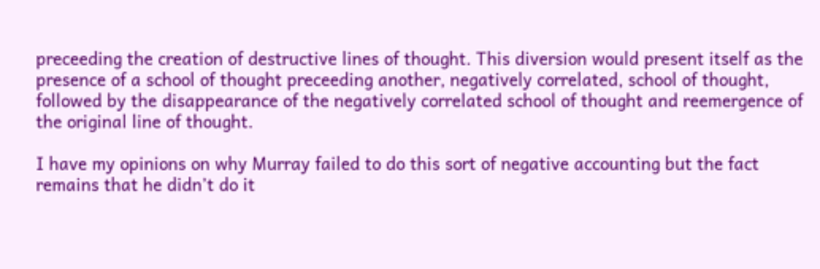preceeding the creation of destructive lines of thought. This diversion would present itself as the presence of a school of thought preceeding another, negatively correlated, school of thought, followed by the disappearance of the negatively correlated school of thought and reemergence of the original line of thought.

I have my opinions on why Murray failed to do this sort of negative accounting but the fact remains that he didn’t do it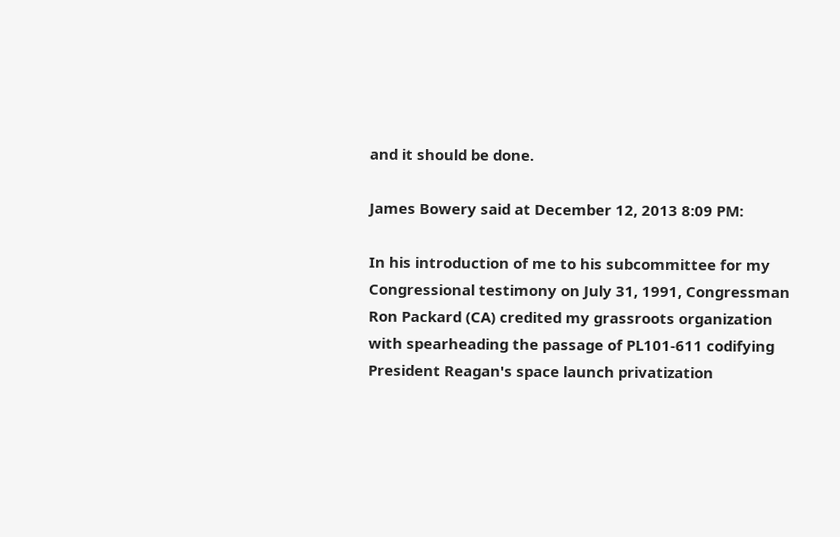and it should be done.

James Bowery said at December 12, 2013 8:09 PM:

In his introduction of me to his subcommittee for my Congressional testimony on July 31, 1991, Congressman Ron Packard (CA) credited my grassroots organization with spearheading the passage of PL101-611 codifying President Reagan's space launch privatization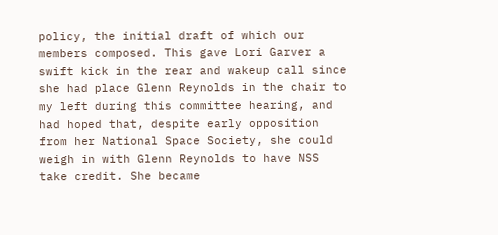policy, the initial draft of which our members composed. This gave Lori Garver a swift kick in the rear and wakeup call since she had place Glenn Reynolds in the chair to my left during this committee hearing, and had hoped that, despite early opposition from her National Space Society, she could weigh in with Glenn Reynolds to have NSS take credit. She became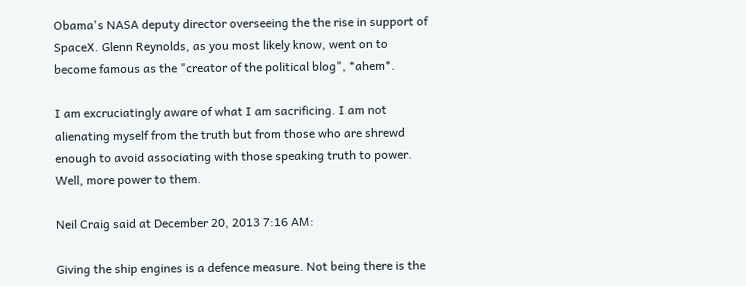Obama's NASA deputy director overseeing the the rise in support of SpaceX. Glenn Reynolds, as you most likely know, went on to become famous as the "creator of the political blog", *ahem*.

I am excruciatingly aware of what I am sacrificing. I am not alienating myself from the truth but from those who are shrewd enough to avoid associating with those speaking truth to power. Well, more power to them.

Neil Craig said at December 20, 2013 7:16 AM:

Giving the ship engines is a defence measure. Not being there is the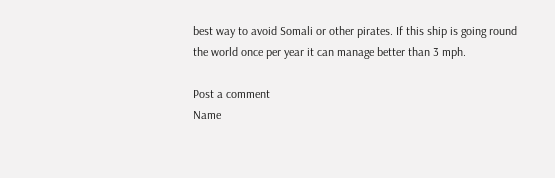best way to avoid Somali or other pirates. If this ship is going round the world once per year it can manage better than 3 mph.

Post a comment
Name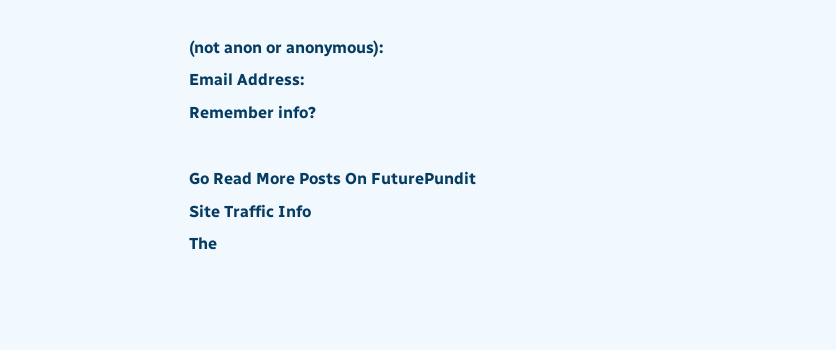(not anon or anonymous):
Email Address:
Remember info?

Go Read More Posts On FuturePundit
Site Traffic Info
The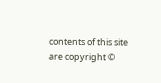contents of this site are copyright ©